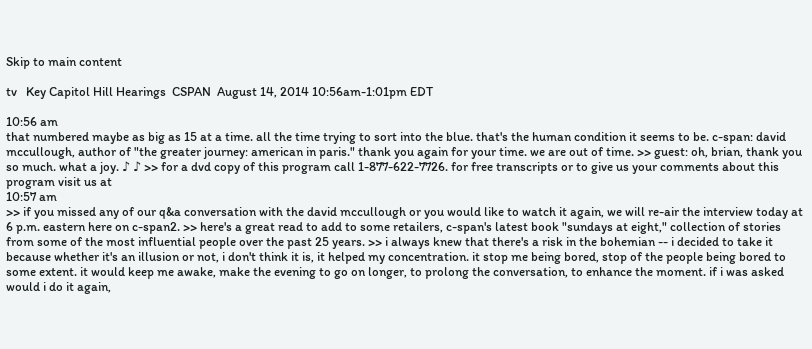Skip to main content

tv   Key Capitol Hill Hearings  CSPAN  August 14, 2014 10:56am-1:01pm EDT

10:56 am
that numbered maybe as big as 15 at a time. all the time trying to sort into the blue. that's the human condition it seems to be. c-span: david mccullough, author of "the greater journey: american in paris." thank you again for your time. we are out of time. >> guest: oh, brian, thank you so much. what a joy. ♪ ♪ >> for a dvd copy of this program call 1-877-622-7726. for free transcripts or to give us your comments about this program visit us at
10:57 am
>> if you missed any of our q&a conversation with the david mccullough or you would like to watch it again, we will re-air the interview today at 6 p.m. eastern here on c-span2. >> here's a great read to add to some retailers, c-span's latest book "sundays at eight," collection of stories from some of the most influential people over the past 25 years. >> i always knew that there's a risk in the bohemian -- i decided to take it because whether it's an illusion or not, i don't think it is, it helped my concentration. it stop me being bored, stop of the people being bored to some extent. it would keep me awake, make the evening to go on longer, to prolong the conversation, to enhance the moment. if i was asked would i do it again,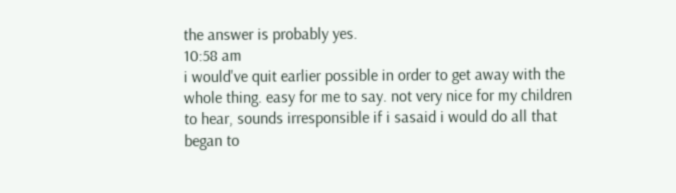the answer is probably yes.
10:58 am
i would've quit earlier possible in order to get away with the whole thing. easy for me to say. not very nice for my children to hear, sounds irresponsible if i sasaid i would do all that began to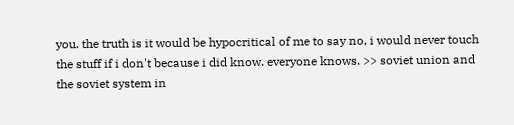you. the truth is it would be hypocritical of me to say no, i would never touch the stuff if i don't because i did know. everyone knows. >> soviet union and the soviet system in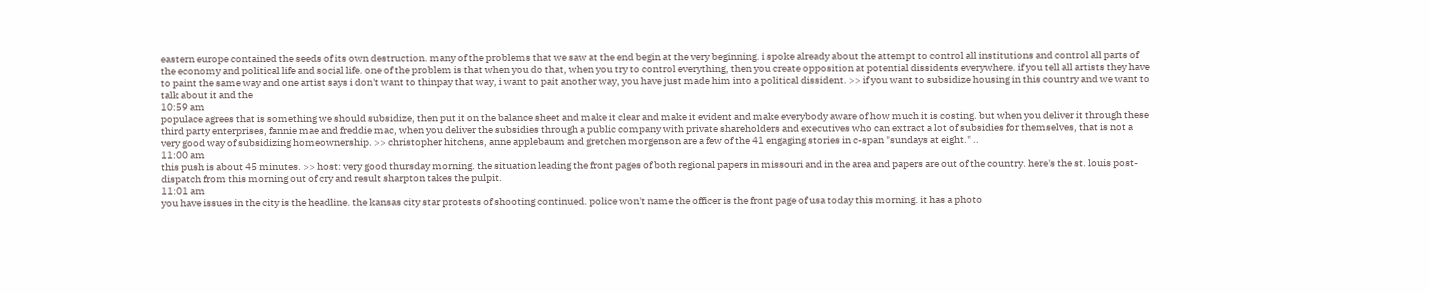eastern europe contained the seeds of its own destruction. many of the problems that we saw at the end begin at the very beginning. i spoke already about the attempt to control all institutions and control all parts of the economy and political life and social life. one of the problem is that when you do that, when you try to control everything, then you create opposition at potential dissidents everywhere. if you tell all artists they have to paint the same way and one artist says i don't want to thinpay that way, i want to pait another way, you have just made him into a political dissident. >> if you want to subsidize housing in this country and we want to talk about it and the
10:59 am
populace agrees that is something we should subsidize, then put it on the balance sheet and make it clear and make it evident and make everybody aware of how much it is costing. but when you deliver it through these third party enterprises, fannie mae and freddie mac, when you deliver the subsidies through a public company with private shareholders and executives who can extract a lot of subsidies for themselves, that is not a very good way of subsidizing homeownership. >> christopher hitchens, anne applebaum and gretchen morgenson are a few of the 41 engaging stories in c-span "sundays at eight." ..
11:00 am
this push is about 45 minutes. >> host: very good thursday morning. the situation leading the front pages of both regional papers in missouri and in the area and papers are out of the country. here's the st. louis post-dispatch from this morning out of cry and result sharpton takes the pulpit.
11:01 am
you have issues in the city is the headline. the kansas city star protests of shooting continued. police won't name the officer is the front page of usa today this morning. it has a photo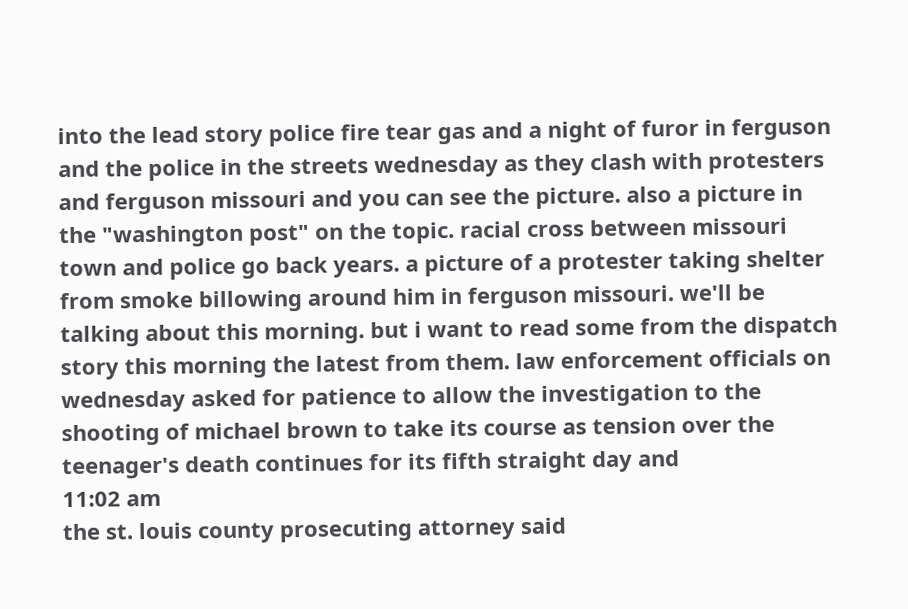into the lead story police fire tear gas and a night of furor in ferguson and the police in the streets wednesday as they clash with protesters and ferguson missouri and you can see the picture. also a picture in the "washington post" on the topic. racial cross between missouri town and police go back years. a picture of a protester taking shelter from smoke billowing around him in ferguson missouri. we'll be talking about this morning. but i want to read some from the dispatch story this morning the latest from them. law enforcement officials on wednesday asked for patience to allow the investigation to the shooting of michael brown to take its course as tension over the teenager's death continues for its fifth straight day and
11:02 am
the st. louis county prosecuting attorney said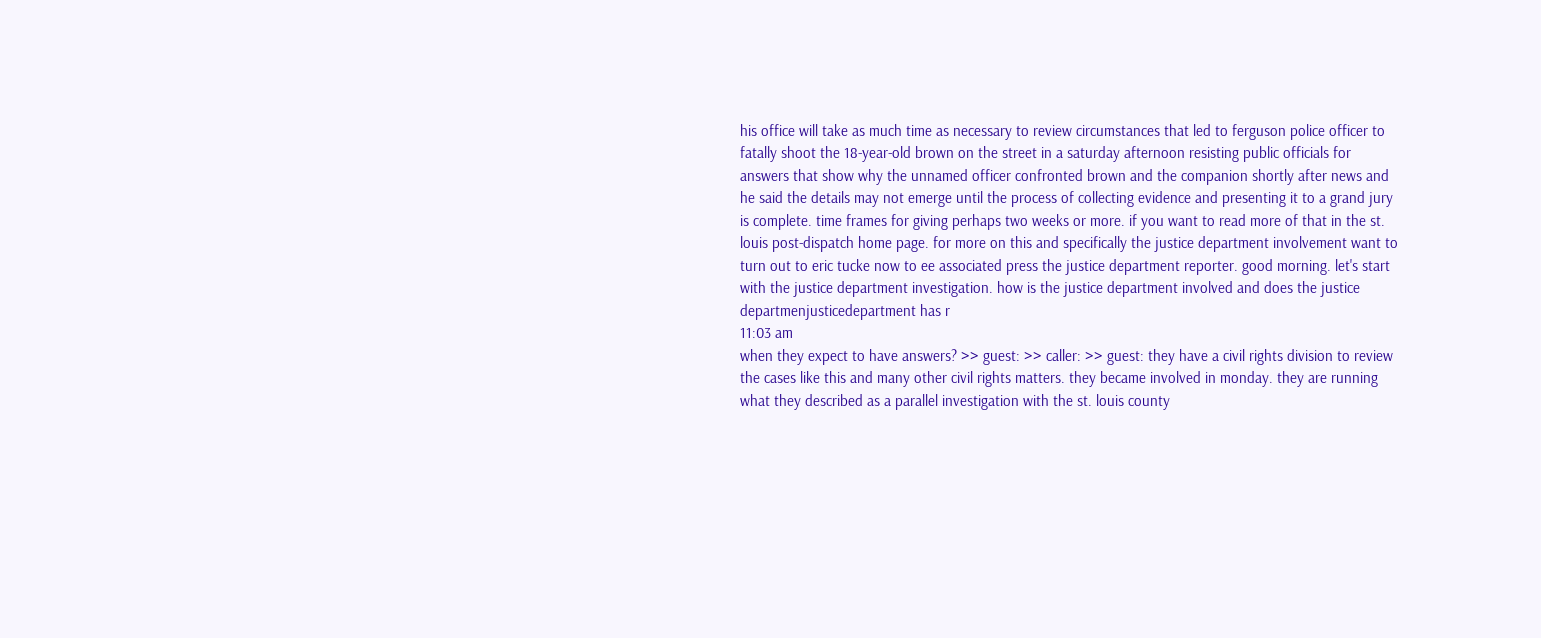his office will take as much time as necessary to review circumstances that led to ferguson police officer to fatally shoot the 18-year-old brown on the street in a saturday afternoon resisting public officials for answers that show why the unnamed officer confronted brown and the companion shortly after news and he said the details may not emerge until the process of collecting evidence and presenting it to a grand jury is complete. time frames for giving perhaps two weeks or more. if you want to read more of that in the st. louis post-dispatch home page. for more on this and specifically the justice department involvement want to turn out to eric tucke now to ee associated press the justice department reporter. good morning. let's start with the justice department investigation. how is the justice department involved and does the justice departmenjusticedepartment has r
11:03 am
when they expect to have answers? >> guest: >> caller: >> guest: they have a civil rights division to review the cases like this and many other civil rights matters. they became involved in monday. they are running what they described as a parallel investigation with the st. louis county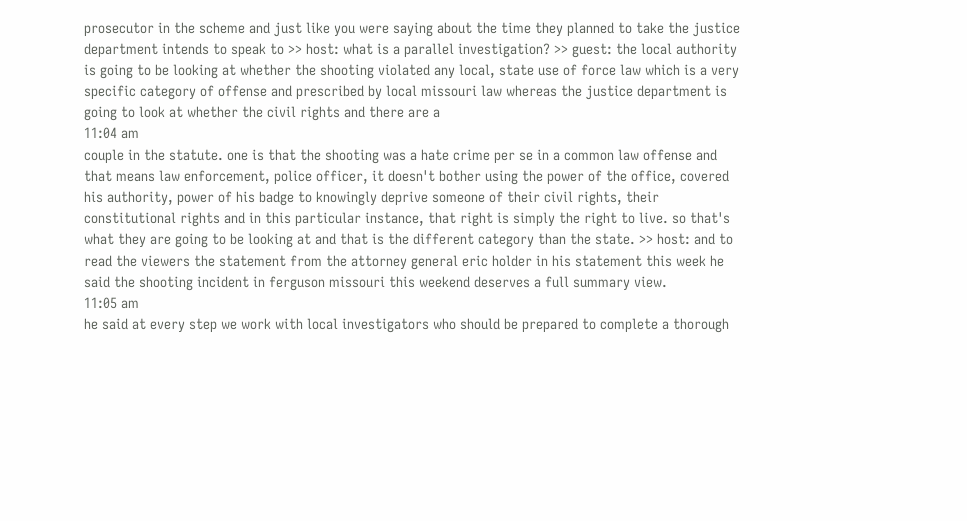prosecutor in the scheme and just like you were saying about the time they planned to take the justice department intends to speak to >> host: what is a parallel investigation? >> guest: the local authority is going to be looking at whether the shooting violated any local, state use of force law which is a very specific category of offense and prescribed by local missouri law whereas the justice department is going to look at whether the civil rights and there are a
11:04 am
couple in the statute. one is that the shooting was a hate crime per se in a common law offense and that means law enforcement, police officer, it doesn't bother using the power of the office, covered his authority, power of his badge to knowingly deprive someone of their civil rights, their constitutional rights and in this particular instance, that right is simply the right to live. so that's what they are going to be looking at and that is the different category than the state. >> host: and to read the viewers the statement from the attorney general eric holder in his statement this week he said the shooting incident in ferguson missouri this weekend deserves a full summary view.
11:05 am
he said at every step we work with local investigators who should be prepared to complete a thorough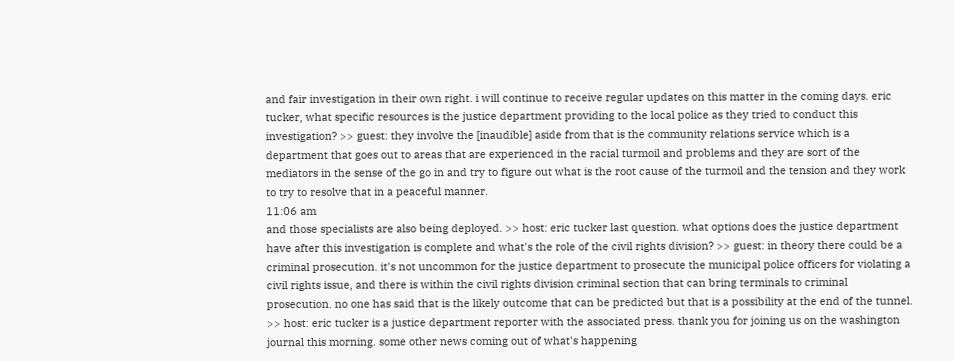and fair investigation in their own right. i will continue to receive regular updates on this matter in the coming days. eric tucker, what specific resources is the justice department providing to the local police as they tried to conduct this investigation? >> guest: they involve the [inaudible] aside from that is the community relations service which is a department that goes out to areas that are experienced in the racial turmoil and problems and they are sort of the mediators in the sense of the go in and try to figure out what is the root cause of the turmoil and the tension and they work to try to resolve that in a peaceful manner.
11:06 am
and those specialists are also being deployed. >> host: eric tucker last question. what options does the justice department have after this investigation is complete and what's the role of the civil rights division? >> guest: in theory there could be a criminal prosecution. it's not uncommon for the justice department to prosecute the municipal police officers for violating a civil rights issue, and there is within the civil rights division criminal section that can bring terminals to criminal prosecution. no one has said that is the likely outcome that can be predicted but that is a possibility at the end of the tunnel. >> host: eric tucker is a justice department reporter with the associated press. thank you for joining us on the washington journal this morning. some other news coming out of what's happening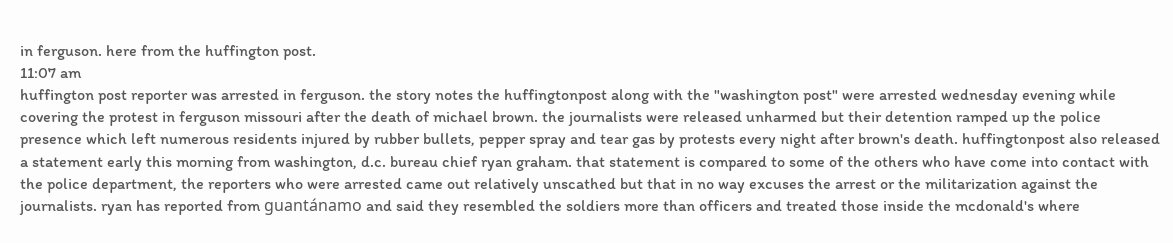in ferguson. here from the huffington post.
11:07 am
huffington post reporter was arrested in ferguson. the story notes the huffingtonpost along with the "washington post" were arrested wednesday evening while covering the protest in ferguson missouri after the death of michael brown. the journalists were released unharmed but their detention ramped up the police presence which left numerous residents injured by rubber bullets, pepper spray and tear gas by protests every night after brown's death. huffingtonpost also released a statement early this morning from washington, d.c. bureau chief ryan graham. that statement is compared to some of the others who have come into contact with the police department, the reporters who were arrested came out relatively unscathed but that in no way excuses the arrest or the militarization against the journalists. ryan has reported from guantánamo and said they resembled the soldiers more than officers and treated those inside the mcdonald's where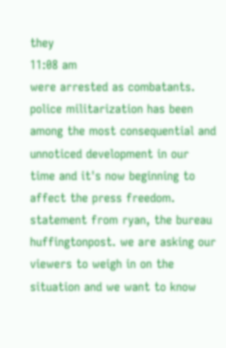they
11:08 am
were arrested as combatants. police militarization has been among the most consequential and unnoticed development in our time and it's now beginning to affect the press freedom. statement from ryan, the bureau huffingtonpost. we are asking our viewers to weigh in on the situation and we want to know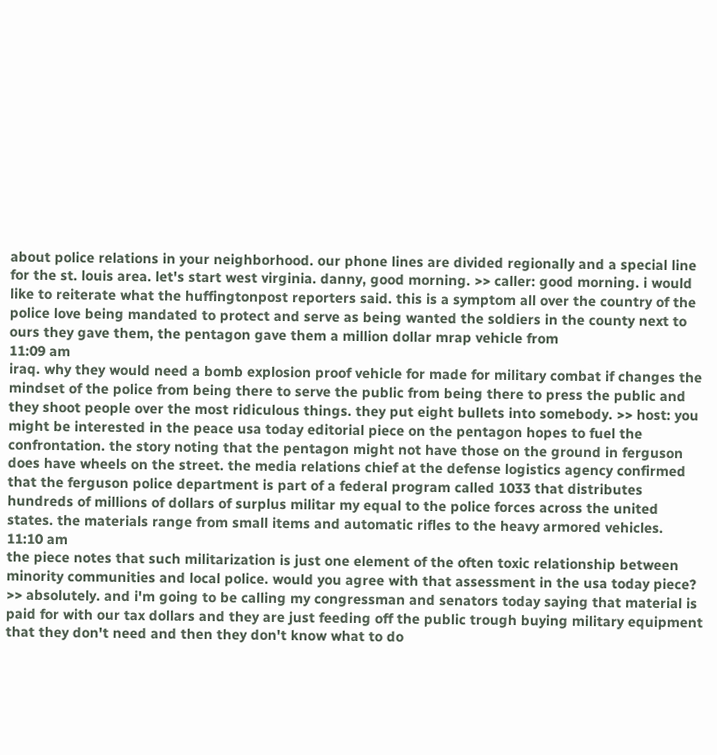about police relations in your neighborhood. our phone lines are divided regionally and a special line for the st. louis area. let's start west virginia. danny, good morning. >> caller: good morning. i would like to reiterate what the huffingtonpost reporters said. this is a symptom all over the country of the police love being mandated to protect and serve as being wanted the soldiers in the county next to ours they gave them, the pentagon gave them a million dollar mrap vehicle from
11:09 am
iraq. why they would need a bomb explosion proof vehicle for made for military combat if changes the mindset of the police from being there to serve the public from being there to press the public and they shoot people over the most ridiculous things. they put eight bullets into somebody. >> host: you might be interested in the peace usa today editorial piece on the pentagon hopes to fuel the confrontation. the story noting that the pentagon might not have those on the ground in ferguson does have wheels on the street. the media relations chief at the defense logistics agency confirmed that the ferguson police department is part of a federal program called 1033 that distributes hundreds of millions of dollars of surplus militar my equal to the police forces across the united states. the materials range from small items and automatic rifles to the heavy armored vehicles.
11:10 am
the piece notes that such militarization is just one element of the often toxic relationship between minority communities and local police. would you agree with that assessment in the usa today piece? >> absolutely. and i'm going to be calling my congressman and senators today saying that material is paid for with our tax dollars and they are just feeding off the public trough buying military equipment that they don't need and then they don't know what to do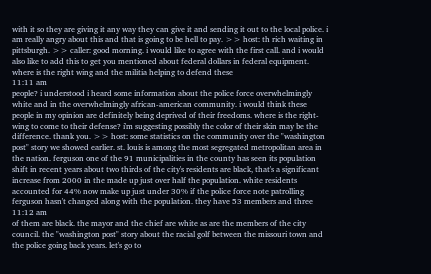with it so they are giving it any way they can give it and sending it out to the local police. i am really angry about this and that is going to be hell to pay. >> host: th rich waiting in pittsburgh. >> caller: good morning. i would like to agree with the first call. and i would also like to add this to get you mentioned about federal dollars in federal equipment. where is the right wing and the militia helping to defend these
11:11 am
people? i understood i heard some information about the police force overwhelmingly white and in the overwhelmingly african-american community. i would think these people in my opinion are definitely being deprived of their freedoms. where is the right-wing to come to their defense? i'm suggesting possibly the color of their skin may be the difference. thank you. >> host: some statistics on the community over the "washington post" story we showed earlier. st. louis is among the most segregated metropolitan area in the nation. ferguson one of the 91 municipalities in the county has seen its population shift in recent years about two thirds of the city's residents are black, that's a significant increase from 2000 in the made up just over half the population. white residents accounted for 44% now make up just under 30% if the police force note patrolling ferguson hasn't changed along with the population. they have 53 members and three
11:12 am
of them are black. the mayor and the chief are white as are the members of the city council. the "washington post" story about the racial golf between the missouri town and the police going back years. let's go to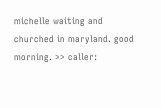michelle waiting and churched in maryland. good morning. >> caller: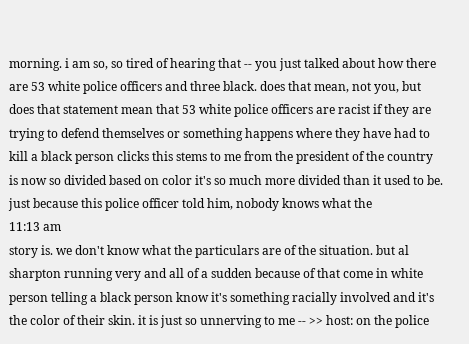morning. i am so, so tired of hearing that -- you just talked about how there are 53 white police officers and three black. does that mean, not you, but does that statement mean that 53 white police officers are racist if they are trying to defend themselves or something happens where they have had to kill a black person clicks this stems to me from the president of the country is now so divided based on color it's so much more divided than it used to be. just because this police officer told him, nobody knows what the
11:13 am
story is. we don't know what the particulars are of the situation. but al sharpton running very and all of a sudden because of that come in white person telling a black person know it's something racially involved and it's the color of their skin. it is just so unnerving to me -- >> host: on the police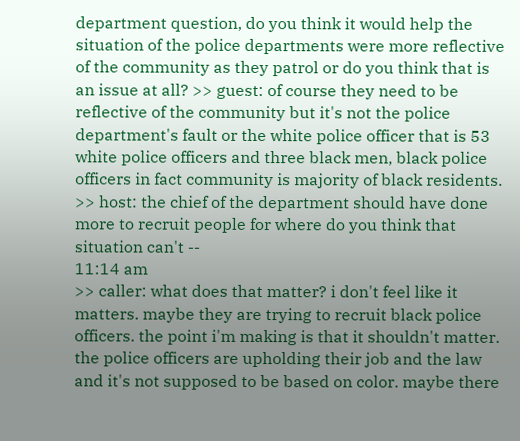department question, do you think it would help the situation of the police departments were more reflective of the community as they patrol or do you think that is an issue at all? >> guest: of course they need to be reflective of the community but it's not the police department's fault or the white police officer that is 53 white police officers and three black men, black police officers in fact community is majority of black residents. >> host: the chief of the department should have done more to recruit people for where do you think that situation can't --
11:14 am
>> caller: what does that matter? i don't feel like it matters. maybe they are trying to recruit black police officers. the point i'm making is that it shouldn't matter. the police officers are upholding their job and the law and it's not supposed to be based on color. maybe there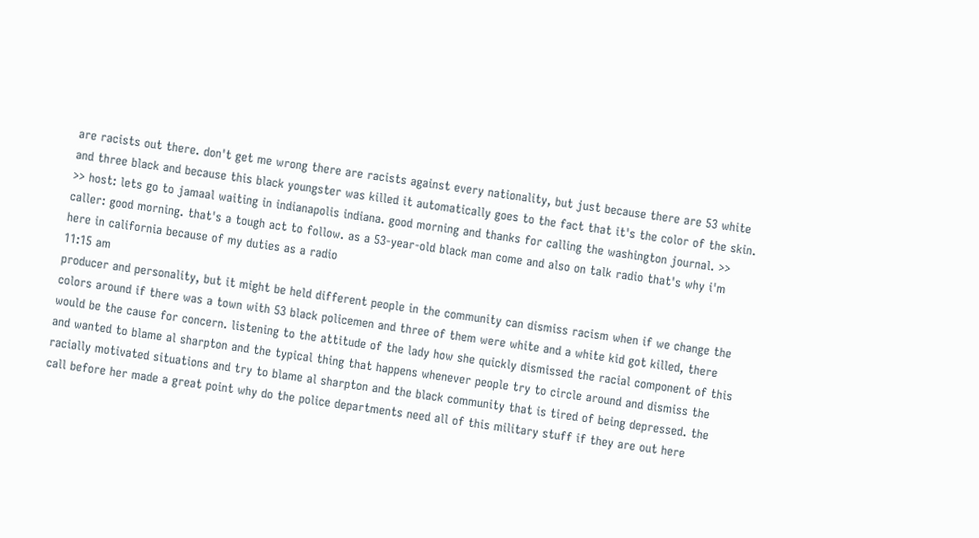are racists out there. don't get me wrong there are racists against every nationality, but just because there are 53 white and three black and because this black youngster was killed it automatically goes to the fact that it's the color of the skin. >> host: lets go to jamaal waiting in indianapolis indiana. good morning and thanks for calling the washington journal. >> caller: good morning. that's a tough act to follow. as a 53-year-old black man come and also on talk radio that's why i'm here in california because of my duties as a radio
11:15 am
producer and personality, but it might be held different people in the community can dismiss racism when if we change the colors around if there was a town with 53 black policemen and three of them were white and a white kid got killed, there would be the cause for concern. listening to the attitude of the lady how she quickly dismissed the racial component of this and wanted to blame al sharpton and the typical thing that happens whenever people try to circle around and dismiss the racially motivated situations and try to blame al sharpton and the black community that is tired of being depressed. the call before her made a great point why do the police departments need all of this military stuff if they are out here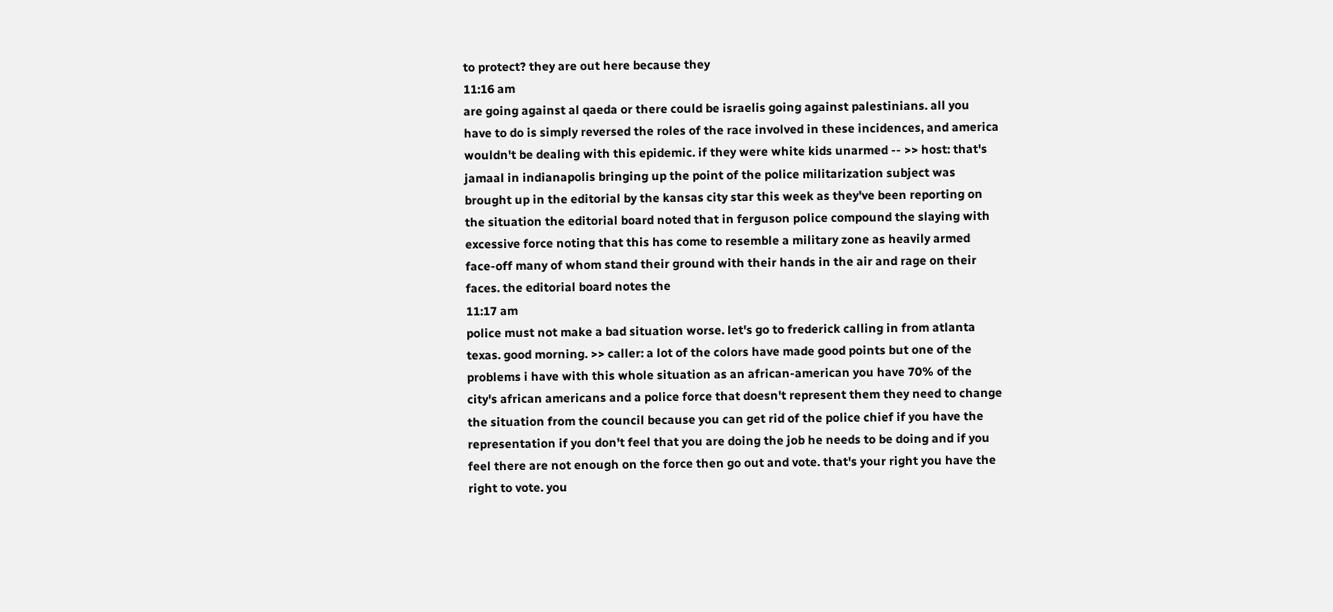to protect? they are out here because they
11:16 am
are going against al qaeda or there could be israelis going against palestinians. all you have to do is simply reversed the roles of the race involved in these incidences, and america wouldn't be dealing with this epidemic. if they were white kids unarmed -- >> host: that's jamaal in indianapolis bringing up the point of the police militarization subject was brought up in the editorial by the kansas city star this week as they've been reporting on the situation the editorial board noted that in ferguson police compound the slaying with excessive force noting that this has come to resemble a military zone as heavily armed face-off many of whom stand their ground with their hands in the air and rage on their faces. the editorial board notes the
11:17 am
police must not make a bad situation worse. let's go to frederick calling in from atlanta texas. good morning. >> caller: a lot of the colors have made good points but one of the problems i have with this whole situation as an african-american you have 70% of the city's african americans and a police force that doesn't represent them they need to change the situation from the council because you can get rid of the police chief if you have the representation if you don't feel that you are doing the job he needs to be doing and if you feel there are not enough on the force then go out and vote. that's your right you have the right to vote. you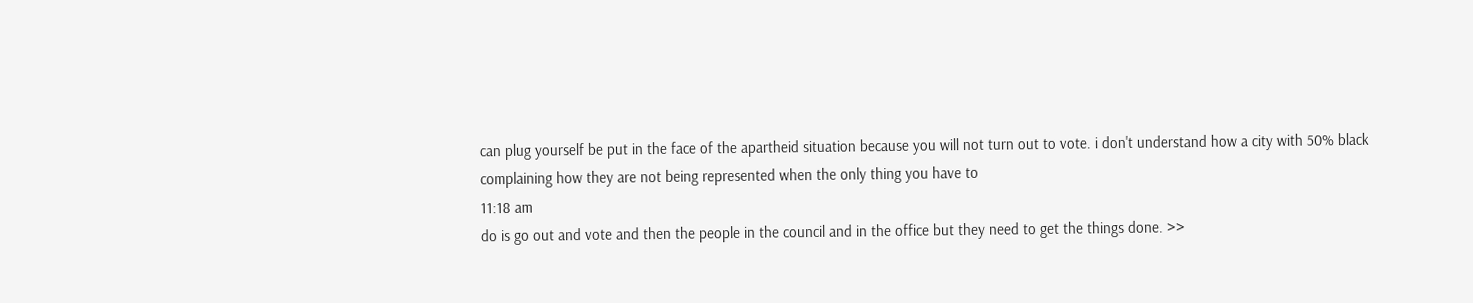can plug yourself be put in the face of the apartheid situation because you will not turn out to vote. i don't understand how a city with 50% black complaining how they are not being represented when the only thing you have to
11:18 am
do is go out and vote and then the people in the council and in the office but they need to get the things done. >>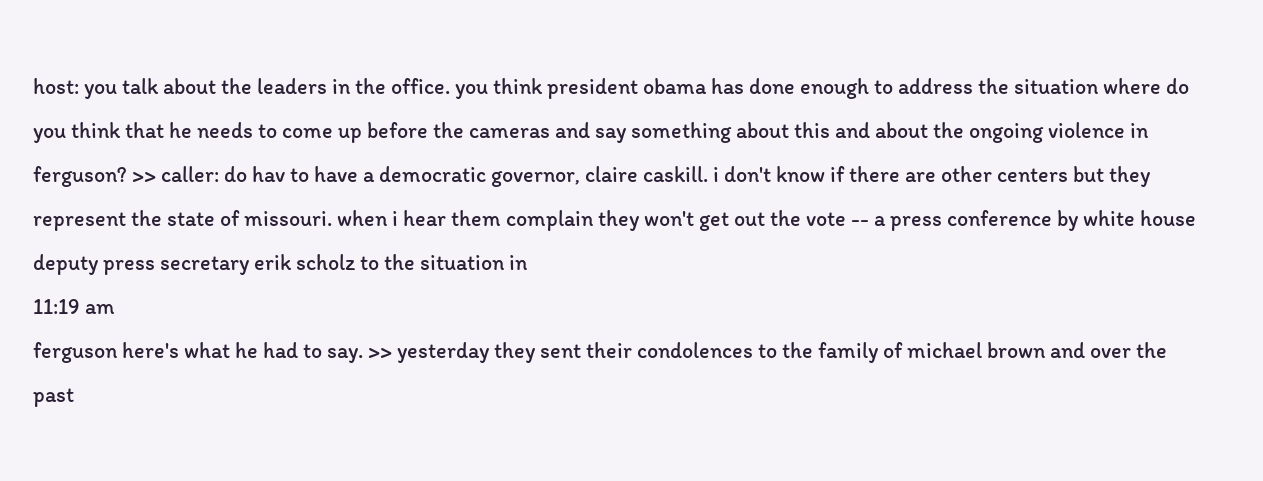host: you talk about the leaders in the office. you think president obama has done enough to address the situation where do you think that he needs to come up before the cameras and say something about this and about the ongoing violence in ferguson? >> caller: do hav to have a democratic governor, claire caskill. i don't know if there are other centers but they represent the state of missouri. when i hear them complain they won't get out the vote -- a press conference by white house deputy press secretary erik scholz to the situation in
11:19 am
ferguson here's what he had to say. >> yesterday they sent their condolences to the family of michael brown and over the past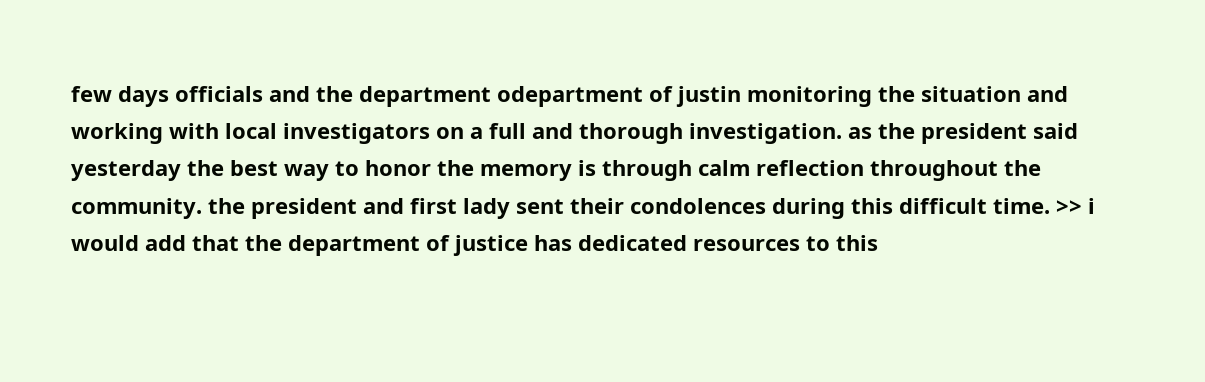few days officials and the department odepartment of justin monitoring the situation and working with local investigators on a full and thorough investigation. as the president said yesterday the best way to honor the memory is through calm reflection throughout the community. the president and first lady sent their condolences during this difficult time. >> i would add that the department of justice has dedicated resources to this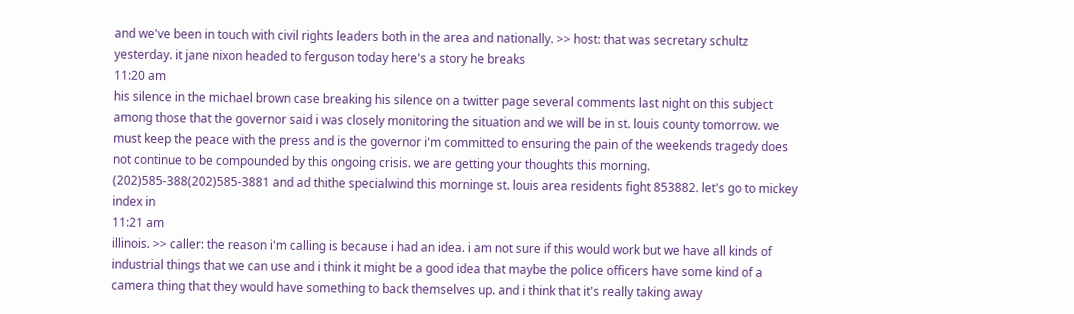and we've been in touch with civil rights leaders both in the area and nationally. >> host: that was secretary schultz yesterday. it jane nixon headed to ferguson today here's a story he breaks
11:20 am
his silence in the michael brown case breaking his silence on a twitter page several comments last night on this subject among those that the governor said i was closely monitoring the situation and we will be in st. louis county tomorrow. we must keep the peace with the press and is the governor i'm committed to ensuring the pain of the weekends tragedy does not continue to be compounded by this ongoing crisis. we are getting your thoughts this morning. (202)585-388(202)585-3881 and ad thithe specialwind this morninge st. louis area residents fight 853882. let's go to mickey index in
11:21 am
illinois. >> caller: the reason i'm calling is because i had an idea. i am not sure if this would work but we have all kinds of industrial things that we can use and i think it might be a good idea that maybe the police officers have some kind of a camera thing that they would have something to back themselves up. and i think that it's really taking away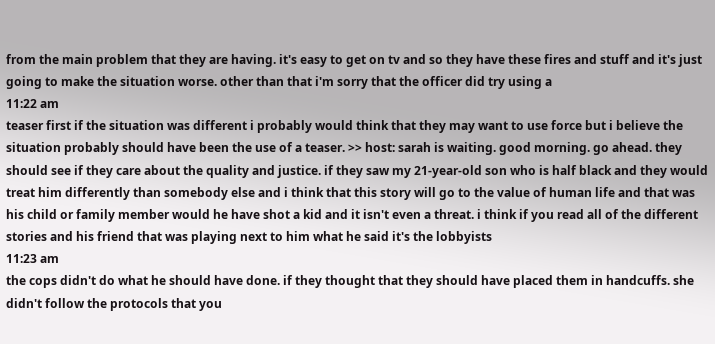from the main problem that they are having. it's easy to get on tv and so they have these fires and stuff and it's just going to make the situation worse. other than that i'm sorry that the officer did try using a
11:22 am
teaser first if the situation was different i probably would think that they may want to use force but i believe the situation probably should have been the use of a teaser. >> host: sarah is waiting. good morning. go ahead. they should see if they care about the quality and justice. if they saw my 21-year-old son who is half black and they would treat him differently than somebody else and i think that this story will go to the value of human life and that was his child or family member would he have shot a kid and it isn't even a threat. i think if you read all of the different stories and his friend that was playing next to him what he said it's the lobbyists
11:23 am
the cops didn't do what he should have done. if they thought that they should have placed them in handcuffs. she didn't follow the protocols that you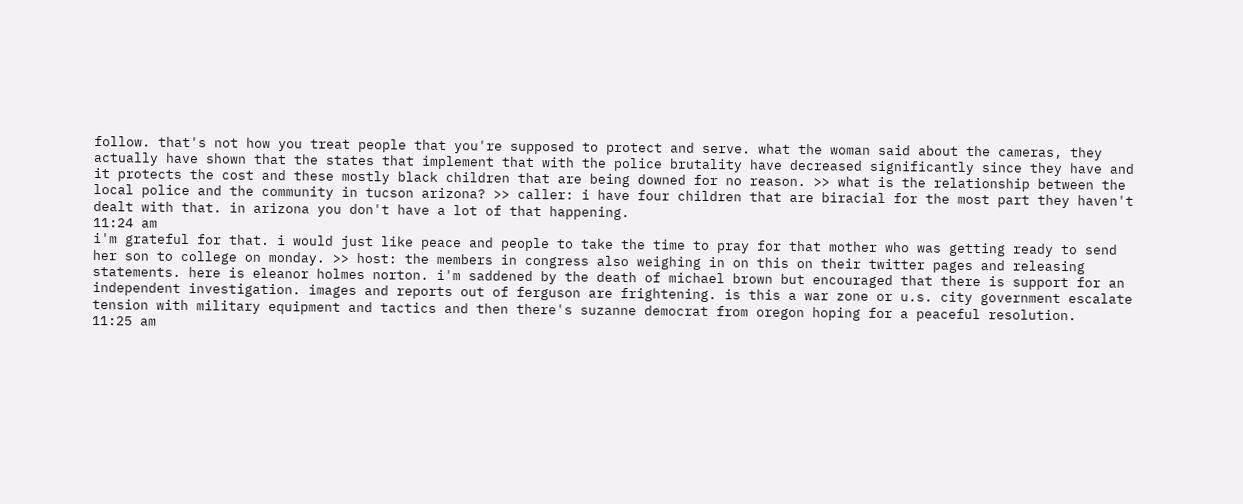follow. that's not how you treat people that you're supposed to protect and serve. what the woman said about the cameras, they actually have shown that the states that implement that with the police brutality have decreased significantly since they have and it protects the cost and these mostly black children that are being downed for no reason. >> what is the relationship between the local police and the community in tucson arizona? >> caller: i have four children that are biracial for the most part they haven't dealt with that. in arizona you don't have a lot of that happening.
11:24 am
i'm grateful for that. i would just like peace and people to take the time to pray for that mother who was getting ready to send her son to college on monday. >> host: the members in congress also weighing in on this on their twitter pages and releasing statements. here is eleanor holmes norton. i'm saddened by the death of michael brown but encouraged that there is support for an independent investigation. images and reports out of ferguson are frightening. is this a war zone or u.s. city government escalate tension with military equipment and tactics and then there's suzanne democrat from oregon hoping for a peaceful resolution.
11:25 am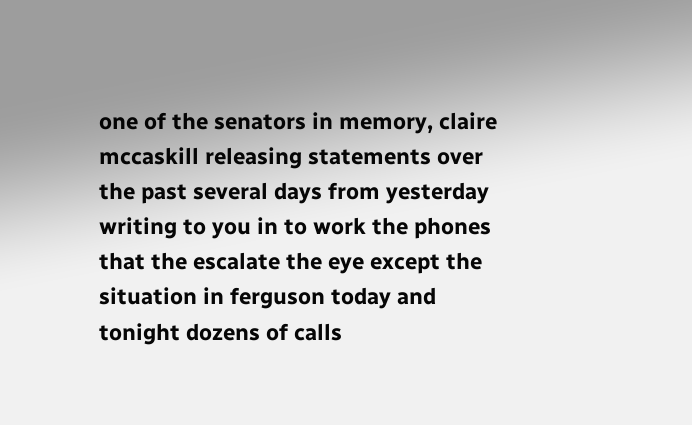one of the senators in memory, claire mccaskill releasing statements over the past several days from yesterday writing to you in to work the phones that the escalate the eye except the situation in ferguson today and tonight dozens of calls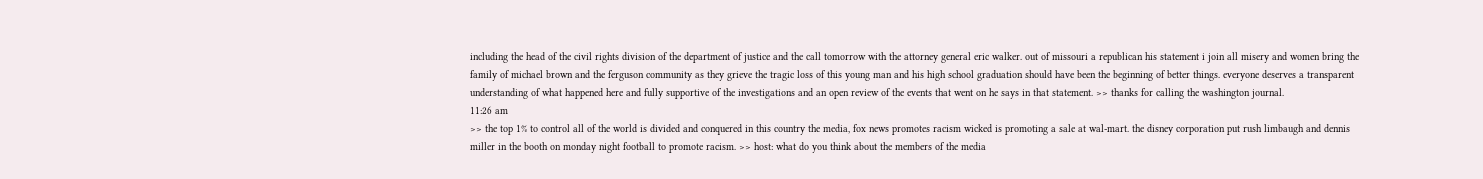including the head of the civil rights division of the department of justice and the call tomorrow with the attorney general eric walker. out of missouri a republican his statement i join all misery and women bring the family of michael brown and the ferguson community as they grieve the tragic loss of this young man and his high school graduation should have been the beginning of better things. everyone deserves a transparent understanding of what happened here and fully supportive of the investigations and an open review of the events that went on he says in that statement. >> thanks for calling the washington journal.
11:26 am
>> the top 1% to control all of the world is divided and conquered in this country the media, fox news promotes racism wicked is promoting a sale at wal-mart. the disney corporation put rush limbaugh and dennis miller in the booth on monday night football to promote racism. >> host: what do you think about the members of the media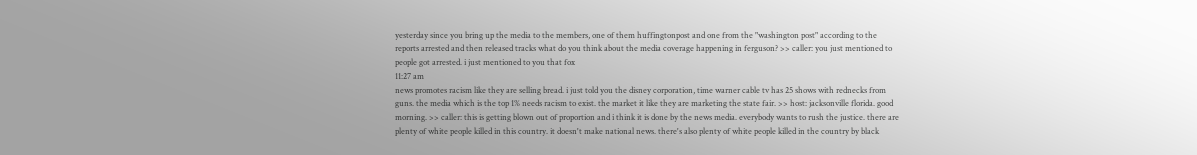yesterday since you bring up the media to the members, one of them huffingtonpost and one from the "washington post" according to the reports arrested and then released tracks what do you think about the media coverage happening in ferguson? >> caller: you just mentioned to people got arrested. i just mentioned to you that fox
11:27 am
news promotes racism like they are selling bread. i just told you the disney corporation, time warner cable tv has 25 shows with rednecks from guns. the media which is the top 1% needs racism to exist. the market it like they are marketing the state fair. >> host: jacksonville florida. good morning. >> caller: this is getting blown out of proportion and i think it is done by the news media. everybody wants to rush the justice. there are plenty of white people killed in this country. it doesn't make national news. there's also plenty of white people killed in the country by black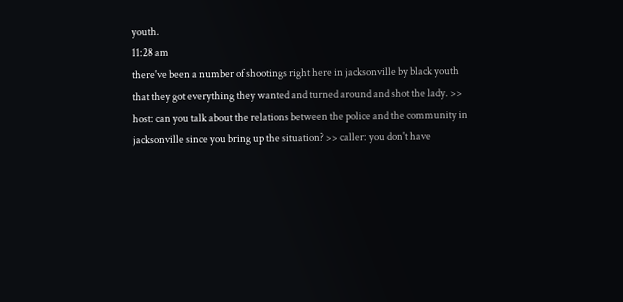youth.
11:28 am
there've been a number of shootings right here in jacksonville by black youth that they got everything they wanted and turned around and shot the lady. >> host: can you talk about the relations between the police and the community in jacksonville since you bring up the situation? >> caller: you don't have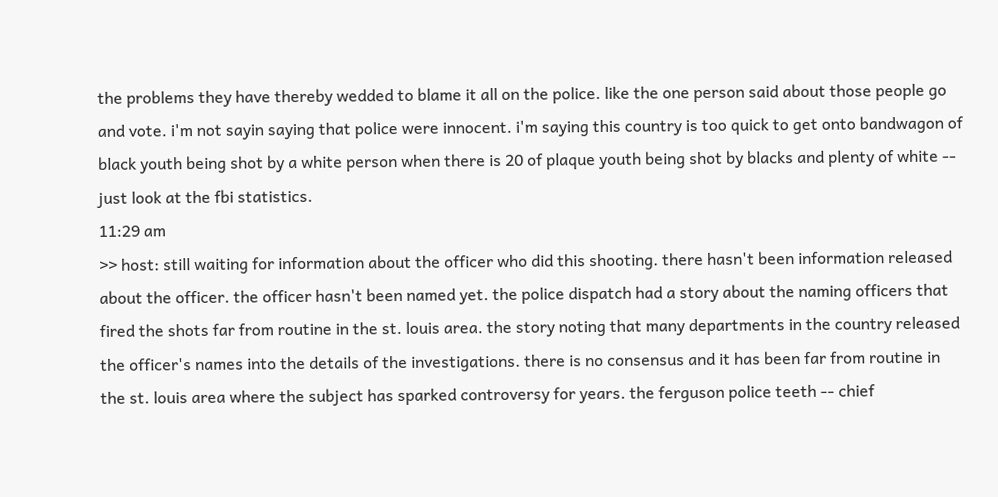the problems they have thereby wedded to blame it all on the police. like the one person said about those people go and vote. i'm not sayin saying that police were innocent. i'm saying this country is too quick to get onto bandwagon of black youth being shot by a white person when there is 20 of plaque youth being shot by blacks and plenty of white -- just look at the fbi statistics.
11:29 am
>> host: still waiting for information about the officer who did this shooting. there hasn't been information released about the officer. the officer hasn't been named yet. the police dispatch had a story about the naming officers that fired the shots far from routine in the st. louis area. the story noting that many departments in the country released the officer's names into the details of the investigations. there is no consensus and it has been far from routine in the st. louis area where the subject has sparked controversy for years. the ferguson police teeth -- chief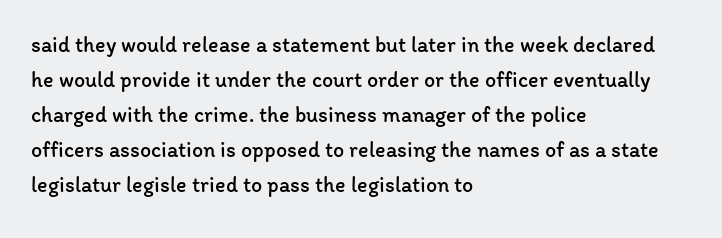said they would release a statement but later in the week declared he would provide it under the court order or the officer eventually charged with the crime. the business manager of the police officers association is opposed to releasing the names of as a state legislatur legisle tried to pass the legislation to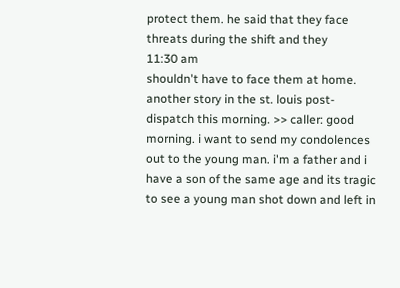protect them. he said that they face threats during the shift and they
11:30 am
shouldn't have to face them at home. another story in the st. louis post-dispatch this morning. >> caller: good morning. i want to send my condolences out to the young man. i'm a father and i have a son of the same age and its tragic to see a young man shot down and left in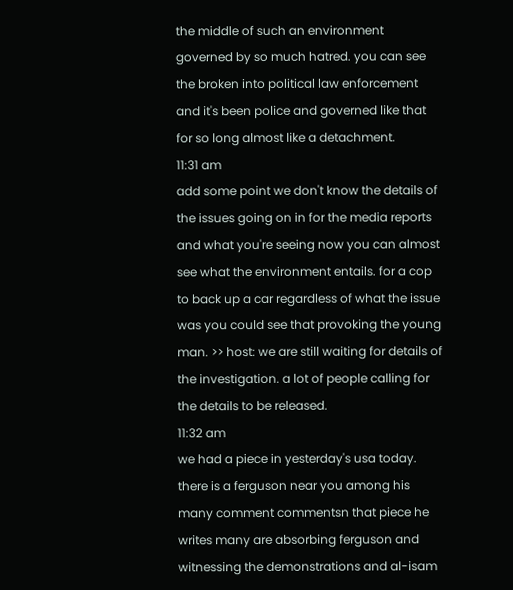the middle of such an environment governed by so much hatred. you can see the broken into political law enforcement and it's been police and governed like that for so long almost like a detachment.
11:31 am
add some point we don't know the details of the issues going on in for the media reports and what you're seeing now you can almost see what the environment entails. for a cop to back up a car regardless of what the issue was you could see that provoking the young man. >> host: we are still waiting for details of the investigation. a lot of people calling for the details to be released.
11:32 am
we had a piece in yesterday's usa today. there is a ferguson near you among his many comment commentsn that piece he writes many are absorbing ferguson and witnessing the demonstrations and al-isam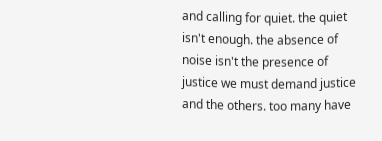and calling for quiet. the quiet isn't enough. the absence of noise isn't the presence of justice we must demand justice and the others. too many have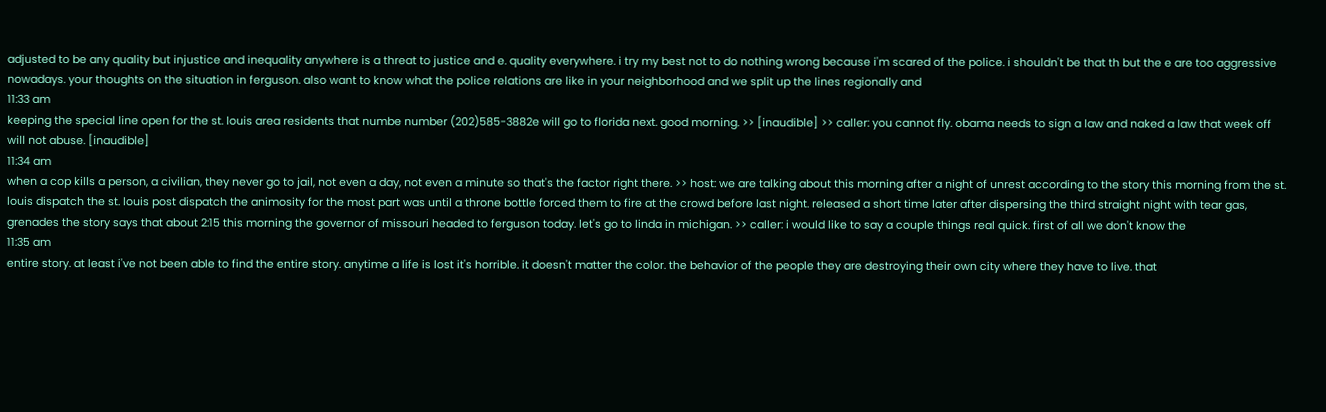adjusted to be any quality but injustice and inequality anywhere is a threat to justice and e. quality everywhere. i try my best not to do nothing wrong because i'm scared of the police. i shouldn't be that th but the e are too aggressive nowadays. your thoughts on the situation in ferguson. also want to know what the police relations are like in your neighborhood and we split up the lines regionally and
11:33 am
keeping the special line open for the st. louis area residents that numbe number (202)585-3882e will go to florida next. good morning. >> [inaudible] >> caller: you cannot fly. obama needs to sign a law and naked a law that week off will not abuse. [inaudible]
11:34 am
when a cop kills a person, a civilian, they never go to jail, not even a day, not even a minute so that's the factor right there. >> host: we are talking about this morning after a night of unrest according to the story this morning from the st. louis dispatch the st. louis post dispatch the animosity for the most part was until a throne bottle forced them to fire at the crowd before last night. released a short time later after dispersing the third straight night with tear gas, grenades the story says that about 2:15 this morning the governor of missouri headed to ferguson today. let's go to linda in michigan. >> caller: i would like to say a couple things real quick. first of all we don't know the
11:35 am
entire story. at least i've not been able to find the entire story. anytime a life is lost it's horrible. it doesn't matter the color. the behavior of the people they are destroying their own city where they have to live. that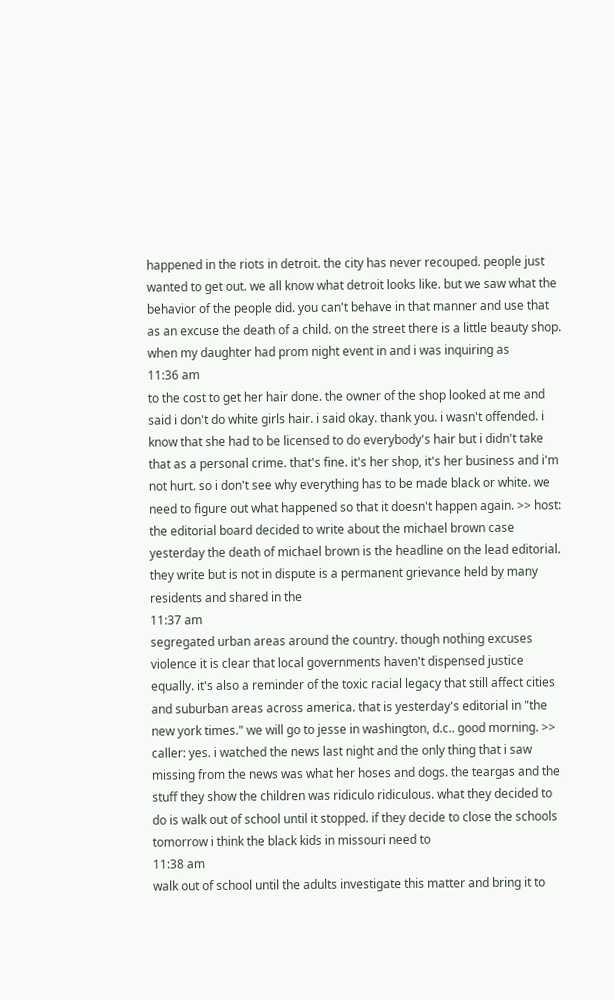happened in the riots in detroit. the city has never recouped. people just wanted to get out. we all know what detroit looks like. but we saw what the behavior of the people did. you can't behave in that manner and use that as an excuse the death of a child. on the street there is a little beauty shop. when my daughter had prom night event in and i was inquiring as
11:36 am
to the cost to get her hair done. the owner of the shop looked at me and said i don't do white girls hair. i said okay. thank you. i wasn't offended. i know that she had to be licensed to do everybody's hair but i didn't take that as a personal crime. that's fine. it's her shop, it's her business and i'm not hurt. so i don't see why everything has to be made black or white. we need to figure out what happened so that it doesn't happen again. >> host: the editorial board decided to write about the michael brown case yesterday the death of michael brown is the headline on the lead editorial. they write but is not in dispute is a permanent grievance held by many residents and shared in the
11:37 am
segregated urban areas around the country. though nothing excuses violence it is clear that local governments haven't dispensed justice equally. it's also a reminder of the toxic racial legacy that still affect cities and suburban areas across america. that is yesterday's editorial in "the new york times." we will go to jesse in washington, d.c.. good morning. >> caller: yes. i watched the news last night and the only thing that i saw missing from the news was what her hoses and dogs. the teargas and the stuff they show the children was ridiculo ridiculous. what they decided to do is walk out of school until it stopped. if they decide to close the schools tomorrow i think the black kids in missouri need to
11:38 am
walk out of school until the adults investigate this matter and bring it to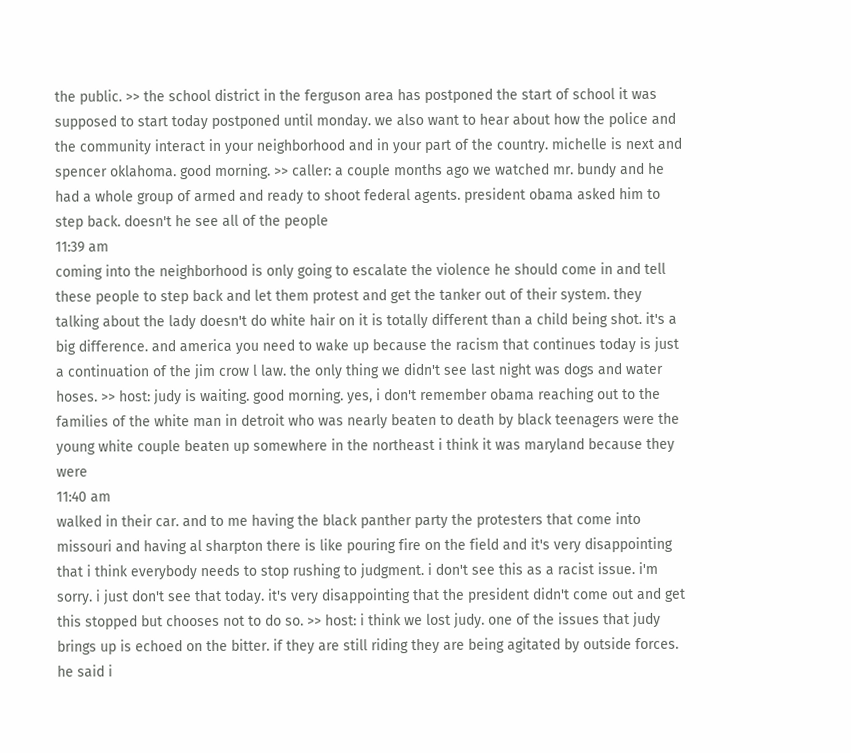the public. >> the school district in the ferguson area has postponed the start of school it was supposed to start today postponed until monday. we also want to hear about how the police and the community interact in your neighborhood and in your part of the country. michelle is next and spencer oklahoma. good morning. >> caller: a couple months ago we watched mr. bundy and he had a whole group of armed and ready to shoot federal agents. president obama asked him to step back. doesn't he see all of the people
11:39 am
coming into the neighborhood is only going to escalate the violence he should come in and tell these people to step back and let them protest and get the tanker out of their system. they talking about the lady doesn't do white hair on it is totally different than a child being shot. it's a big difference. and america you need to wake up because the racism that continues today is just a continuation of the jim crow l law. the only thing we didn't see last night was dogs and water hoses. >> host: judy is waiting. good morning. yes, i don't remember obama reaching out to the families of the white man in detroit who was nearly beaten to death by black teenagers were the young white couple beaten up somewhere in the northeast i think it was maryland because they were
11:40 am
walked in their car. and to me having the black panther party the protesters that come into missouri and having al sharpton there is like pouring fire on the field and it's very disappointing that i think everybody needs to stop rushing to judgment. i don't see this as a racist issue. i'm sorry. i just don't see that today. it's very disappointing that the president didn't come out and get this stopped but chooses not to do so. >> host: i think we lost judy. one of the issues that judy brings up is echoed on the bitter. if they are still riding they are being agitated by outside forces. he said i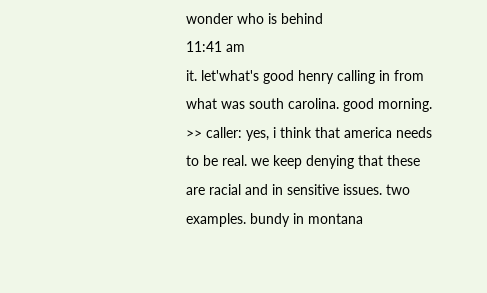wonder who is behind
11:41 am
it. let'what's good henry calling in from what was south carolina. good morning. >> caller: yes, i think that america needs to be real. we keep denying that these are racial and in sensitive issues. two examples. bundy in montana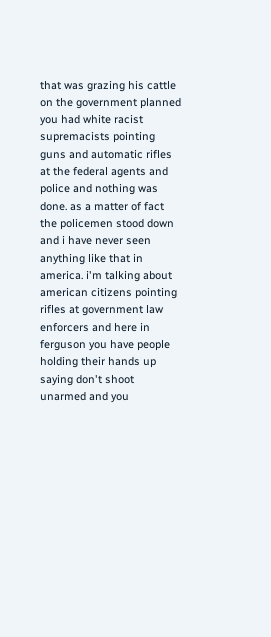that was grazing his cattle on the government planned you had white racist supremacists pointing guns and automatic rifles at the federal agents and police and nothing was done. as a matter of fact the policemen stood down and i have never seen anything like that in america. i'm talking about american citizens pointing rifles at government law enforcers and here in ferguson you have people holding their hands up saying don't shoot unarmed and you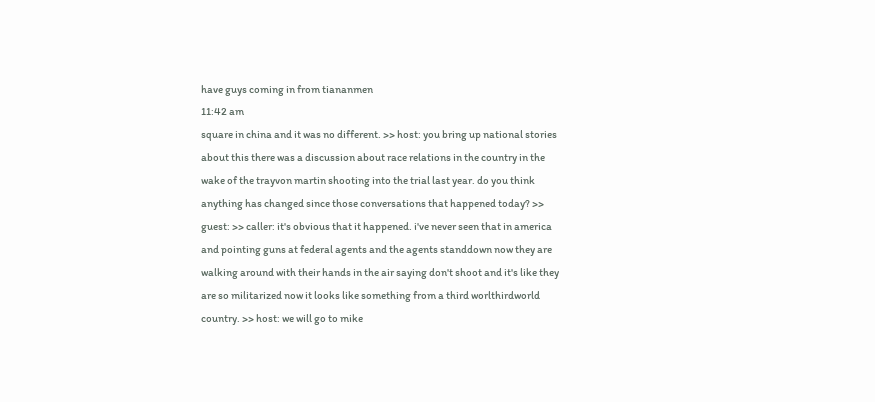have guys coming in from tiananmen
11:42 am
square in china and it was no different. >> host: you bring up national stories about this there was a discussion about race relations in the country in the wake of the trayvon martin shooting into the trial last year. do you think anything has changed since those conversations that happened today? >> guest: >> caller: it's obvious that it happened. i've never seen that in america and pointing guns at federal agents and the agents standdown now they are walking around with their hands in the air saying don't shoot and it's like they are so militarized now it looks like something from a third worlthirdworld country. >> host: we will go to mike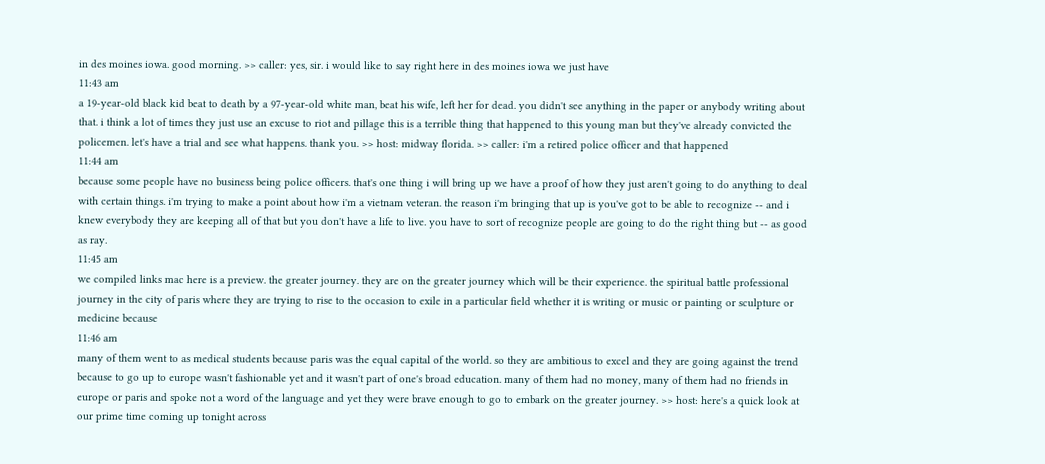in des moines iowa. good morning. >> caller: yes, sir. i would like to say right here in des moines iowa we just have
11:43 am
a 19-year-old black kid beat to death by a 97-year-old white man, beat his wife, left her for dead. you didn't see anything in the paper or anybody writing about that. i think a lot of times they just use an excuse to riot and pillage this is a terrible thing that happened to this young man but they've already convicted the policemen. let's have a trial and see what happens. thank you. >> host: midway florida. >> caller: i'm a retired police officer and that happened
11:44 am
because some people have no business being police officers. that's one thing i will bring up we have a proof of how they just aren't going to do anything to deal with certain things. i'm trying to make a point about how i'm a vietnam veteran. the reason i'm bringing that up is you've got to be able to recognize -- and i knew everybody they are keeping all of that but you don't have a life to live. you have to sort of recognize people are going to do the right thing but -- as good as ray.
11:45 am
we compiled links mac here is a preview. the greater journey. they are on the greater journey which will be their experience. the spiritual battle professional journey in the city of paris where they are trying to rise to the occasion to exile in a particular field whether it is writing or music or painting or sculpture or medicine because
11:46 am
many of them went to as medical students because paris was the equal capital of the world. so they are ambitious to excel and they are going against the trend because to go up to europe wasn't fashionable yet and it wasn't part of one's broad education. many of them had no money, many of them had no friends in europe or paris and spoke not a word of the language and yet they were brave enough to go to embark on the greater journey. >> host: here's a quick look at our prime time coming up tonight across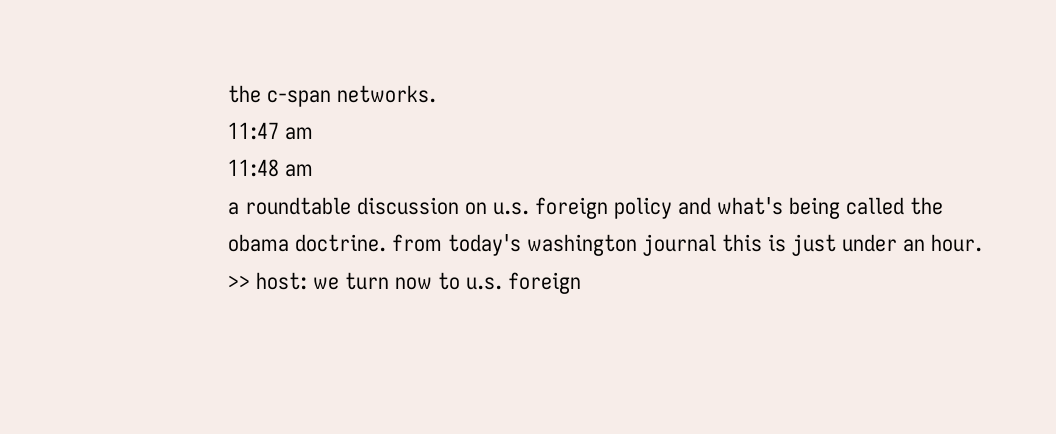the c-span networks.
11:47 am
11:48 am
a roundtable discussion on u.s. foreign policy and what's being called the obama doctrine. from today's washington journal this is just under an hour. >> host: we turn now to u.s. foreign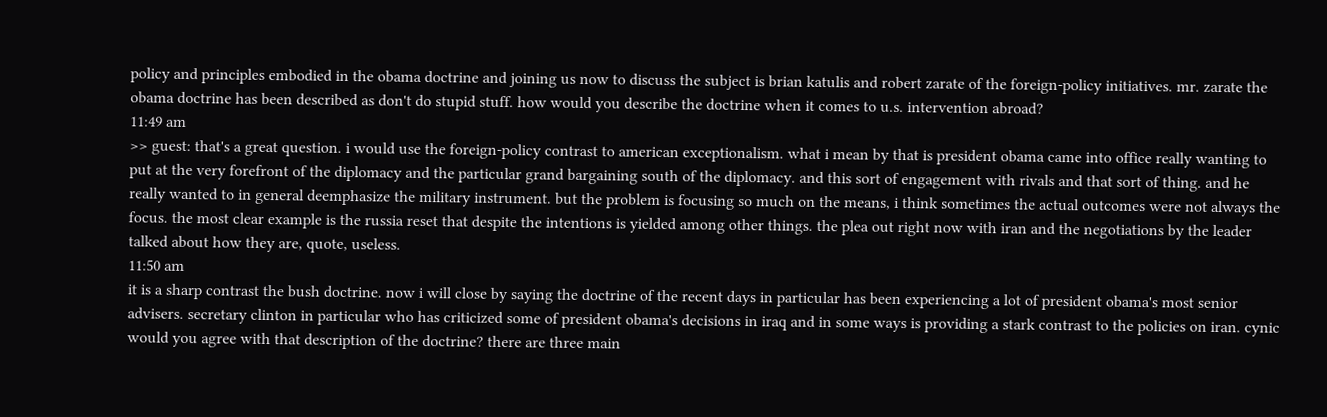policy and principles embodied in the obama doctrine and joining us now to discuss the subject is brian katulis and robert zarate of the foreign-policy initiatives. mr. zarate the obama doctrine has been described as don't do stupid stuff. how would you describe the doctrine when it comes to u.s. intervention abroad?
11:49 am
>> guest: that's a great question. i would use the foreign-policy contrast to american exceptionalism. what i mean by that is president obama came into office really wanting to put at the very forefront of the diplomacy and the particular grand bargaining south of the diplomacy. and this sort of engagement with rivals and that sort of thing. and he really wanted to in general deemphasize the military instrument. but the problem is focusing so much on the means, i think sometimes the actual outcomes were not always the focus. the most clear example is the russia reset that despite the intentions is yielded among other things. the plea out right now with iran and the negotiations by the leader talked about how they are, quote, useless.
11:50 am
it is a sharp contrast the bush doctrine. now i will close by saying the doctrine of the recent days in particular has been experiencing a lot of president obama's most senior advisers. secretary clinton in particular who has criticized some of president obama's decisions in iraq and in some ways is providing a stark contrast to the policies on iran. cynic would you agree with that description of the doctrine? there are three main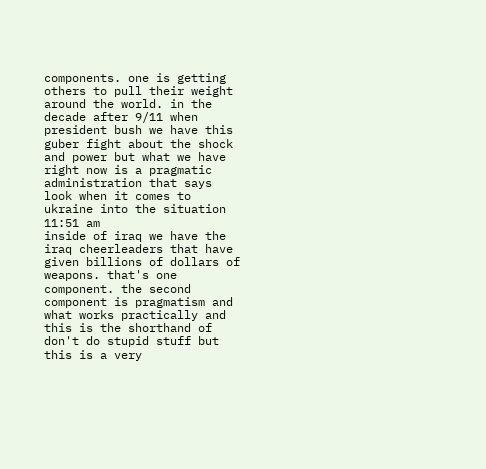components. one is getting others to pull their weight around the world. in the decade after 9/11 when president bush we have this guber fight about the shock and power but what we have right now is a pragmatic administration that says look when it comes to ukraine into the situation
11:51 am
inside of iraq we have the iraq cheerleaders that have given billions of dollars of weapons. that's one component. the second component is pragmatism and what works practically and this is the shorthand of don't do stupid stuff but this is a very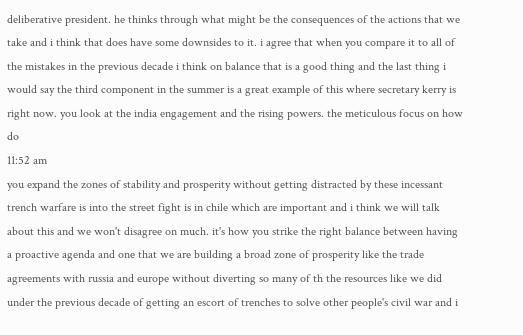deliberative president. he thinks through what might be the consequences of the actions that we take and i think that does have some downsides to it. i agree that when you compare it to all of the mistakes in the previous decade i think on balance that is a good thing and the last thing i would say the third component in the summer is a great example of this where secretary kerry is right now. you look at the india engagement and the rising powers. the meticulous focus on how do
11:52 am
you expand the zones of stability and prosperity without getting distracted by these incessant trench warfare is into the street fight is in chile which are important and i think we will talk about this and we won't disagree on much. it's how you strike the right balance between having a proactive agenda and one that we are building a broad zone of prosperity like the trade agreements with russia and europe without diverting so many of th the resources like we did under the previous decade of getting an escort of trenches to solve other people's civil war and i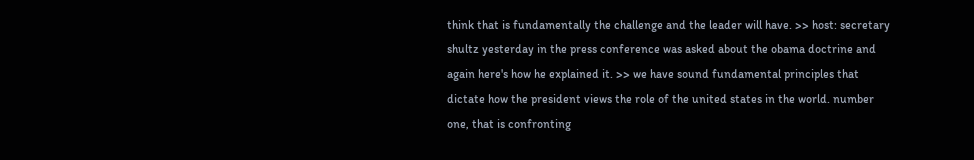think that is fundamentally the challenge and the leader will have. >> host: secretary shultz yesterday in the press conference was asked about the obama doctrine and again here's how he explained it. >> we have sound fundamental principles that dictate how the president views the role of the united states in the world. number one, that is confronting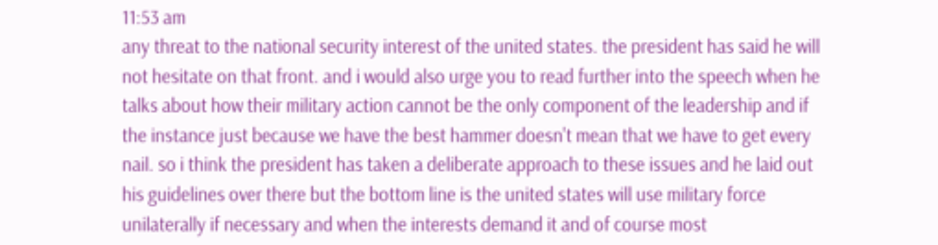11:53 am
any threat to the national security interest of the united states. the president has said he will not hesitate on that front. and i would also urge you to read further into the speech when he talks about how their military action cannot be the only component of the leadership and if the instance just because we have the best hammer doesn't mean that we have to get every nail. so i think the president has taken a deliberate approach to these issues and he laid out his guidelines over there but the bottom line is the united states will use military force unilaterally if necessary and when the interests demand it and of course most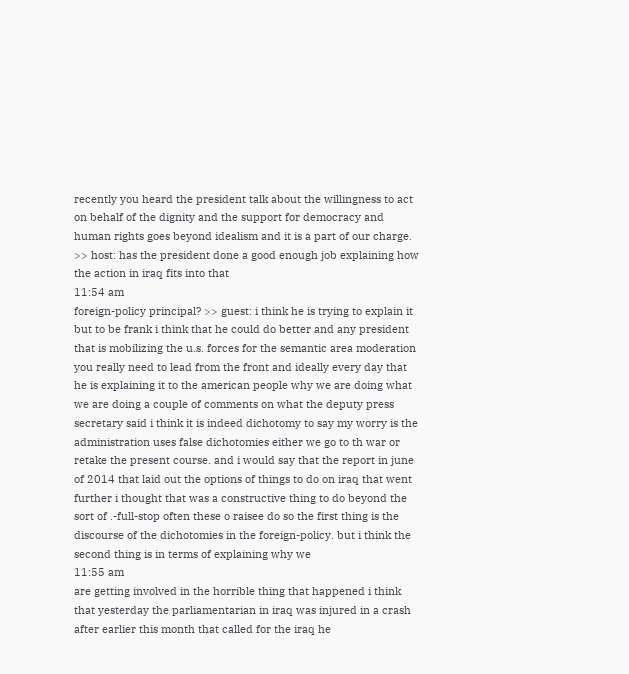recently you heard the president talk about the willingness to act on behalf of the dignity and the support for democracy and human rights goes beyond idealism and it is a part of our charge. >> host: has the president done a good enough job explaining how the action in iraq fits into that
11:54 am
foreign-policy principal? >> guest: i think he is trying to explain it but to be frank i think that he could do better and any president that is mobilizing the u.s. forces for the semantic area moderation you really need to lead from the front and ideally every day that he is explaining it to the american people why we are doing what we are doing a couple of comments on what the deputy press secretary said i think it is indeed dichotomy to say my worry is the administration uses false dichotomies either we go to th war or retake the present course. and i would say that the report in june of 2014 that laid out the options of things to do on iraq that went further i thought that was a constructive thing to do beyond the sort of .-full-stop often these o raisee do so the first thing is the discourse of the dichotomies in the foreign-policy. but i think the second thing is in terms of explaining why we
11:55 am
are getting involved in the horrible thing that happened i think that yesterday the parliamentarian in iraq was injured in a crash after earlier this month that called for the iraq he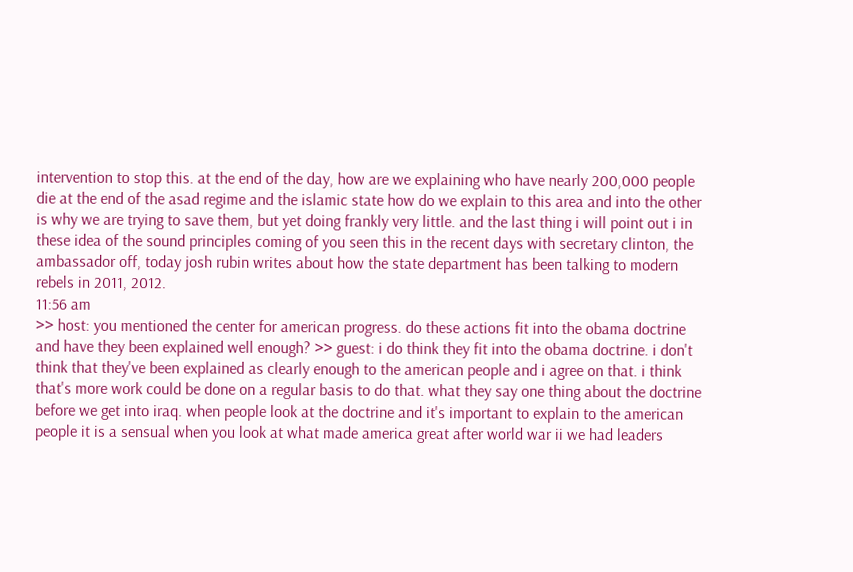intervention to stop this. at the end of the day, how are we explaining who have nearly 200,000 people die at the end of the asad regime and the islamic state how do we explain to this area and into the other is why we are trying to save them, but yet doing frankly very little. and the last thing i will point out i in these idea of the sound principles coming of you seen this in the recent days with secretary clinton, the ambassador off, today josh rubin writes about how the state department has been talking to modern rebels in 2011, 2012.
11:56 am
>> host: you mentioned the center for american progress. do these actions fit into the obama doctrine and have they been explained well enough? >> guest: i do think they fit into the obama doctrine. i don't think that they've been explained as clearly enough to the american people and i agree on that. i think that's more work could be done on a regular basis to do that. what they say one thing about the doctrine before we get into iraq. when people look at the doctrine and it's important to explain to the american people it is a sensual when you look at what made america great after world war ii we had leaders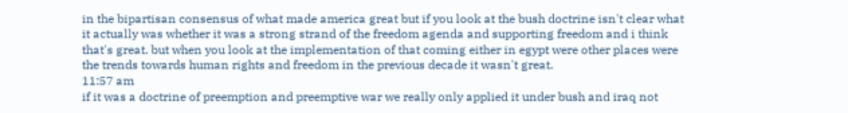in the bipartisan consensus of what made america great but if you look at the bush doctrine isn't clear what it actually was whether it was a strong strand of the freedom agenda and supporting freedom and i think that's great. but when you look at the implementation of that coming either in egypt were other places were the trends towards human rights and freedom in the previous decade it wasn't great.
11:57 am
if it was a doctrine of preemption and preemptive war we really only applied it under bush and iraq not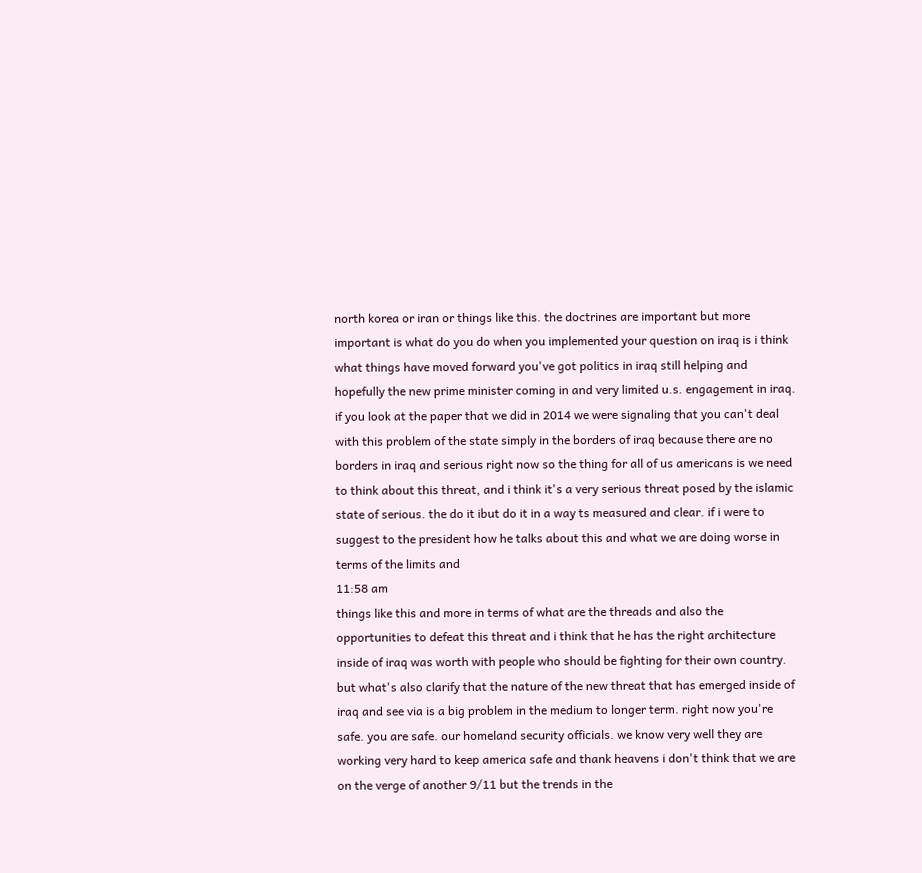north korea or iran or things like this. the doctrines are important but more important is what do you do when you implemented your question on iraq is i think what things have moved forward you've got politics in iraq still helping and hopefully the new prime minister coming in and very limited u.s. engagement in iraq. if you look at the paper that we did in 2014 we were signaling that you can't deal with this problem of the state simply in the borders of iraq because there are no borders in iraq and serious right now so the thing for all of us americans is we need to think about this threat, and i think it's a very serious threat posed by the islamic state of serious. the do it ibut do it in a way ts measured and clear. if i were to suggest to the president how he talks about this and what we are doing worse in terms of the limits and
11:58 am
things like this and more in terms of what are the threads and also the opportunities to defeat this threat and i think that he has the right architecture inside of iraq was worth with people who should be fighting for their own country. but what's also clarify that the nature of the new threat that has emerged inside of iraq and see via is a big problem in the medium to longer term. right now you're safe. you are safe. our homeland security officials. we know very well they are working very hard to keep america safe and thank heavens i don't think that we are on the verge of another 9/11 but the trends in the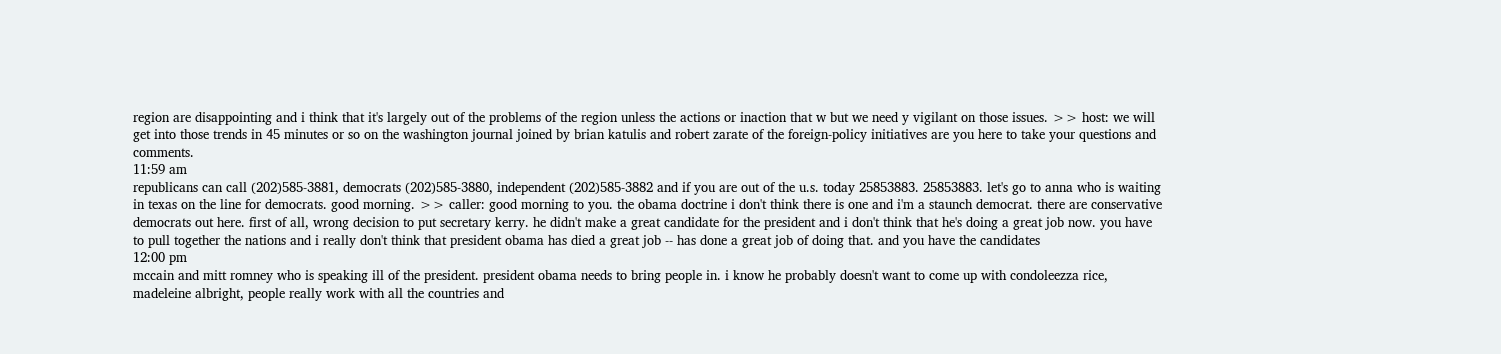region are disappointing and i think that it's largely out of the problems of the region unless the actions or inaction that w but we need y vigilant on those issues. >> host: we will get into those trends in 45 minutes or so on the washington journal joined by brian katulis and robert zarate of the foreign-policy initiatives are you here to take your questions and comments.
11:59 am
republicans can call (202)585-3881, democrats (202)585-3880, independent (202)585-3882 and if you are out of the u.s. today 25853883. 25853883. let's go to anna who is waiting in texas on the line for democrats. good morning. >> caller: good morning to you. the obama doctrine i don't think there is one and i'm a staunch democrat. there are conservative democrats out here. first of all, wrong decision to put secretary kerry. he didn't make a great candidate for the president and i don't think that he's doing a great job now. you have to pull together the nations and i really don't think that president obama has died a great job -- has done a great job of doing that. and you have the candidates
12:00 pm
mccain and mitt romney who is speaking ill of the president. president obama needs to bring people in. i know he probably doesn't want to come up with condoleezza rice, madeleine albright, people really work with all the countries and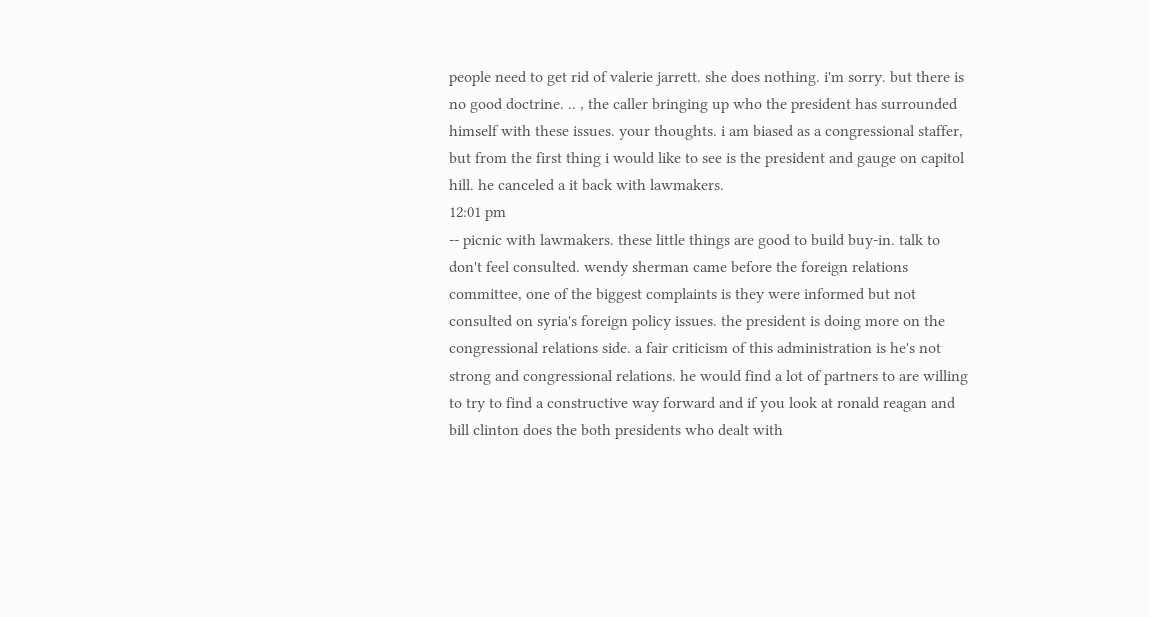people need to get rid of valerie jarrett. she does nothing. i'm sorry. but there is no good doctrine. .. , the caller bringing up who the president has surrounded himself with these issues. your thoughts. i am biased as a congressional staffer, but from the first thing i would like to see is the president and gauge on capitol hill. he canceled a it back with lawmakers.
12:01 pm
-- picnic with lawmakers. these little things are good to build buy-in. talk to don't feel consulted. wendy sherman came before the foreign relations committee, one of the biggest complaints is they were informed but not consulted on syria's foreign policy issues. the president is doing more on the congressional relations side. a fair criticism of this administration is he's not strong and congressional relations. he would find a lot of partners to are willing to try to find a constructive way forward and if you look at ronald reagan and bill clinton does the both presidents who dealt with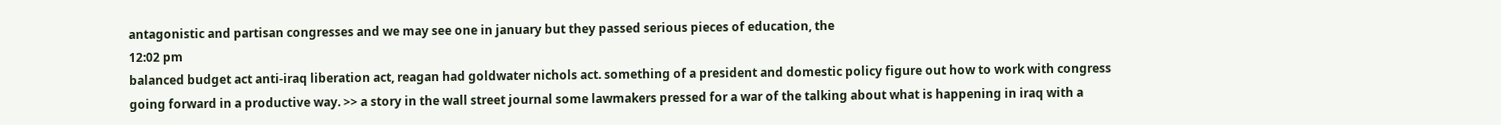antagonistic and partisan congresses and we may see one in january but they passed serious pieces of education, the
12:02 pm
balanced budget act anti-iraq liberation act, reagan had goldwater nichols act. something of a president and domestic policy figure out how to work with congress going forward in a productive way. >> a story in the wall street journal some lawmakers pressed for a war of the talking about what is happening in iraq with a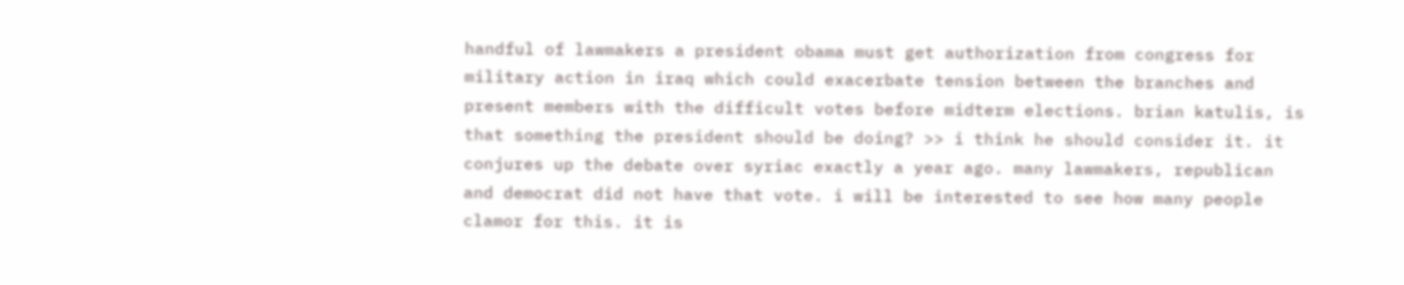handful of lawmakers a president obama must get authorization from congress for military action in iraq which could exacerbate tension between the branches and present members with the difficult votes before midterm elections. brian katulis, is that something the president should be doing? >> i think he should consider it. it conjures up the debate over syriac exactly a year ago. many lawmakers, republican and democrat did not have that vote. i will be interested to see how many people clamor for this. it is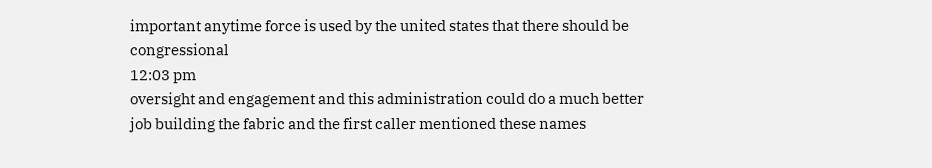important anytime force is used by the united states that there should be congressional
12:03 pm
oversight and engagement and this administration could do a much better job building the fabric and the first caller mentioned these names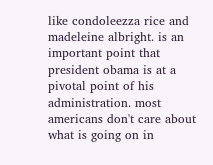like condoleezza rice and madeleine albright. is an important point that president obama is at a pivotal point of his administration. most americans don't care about what is going on in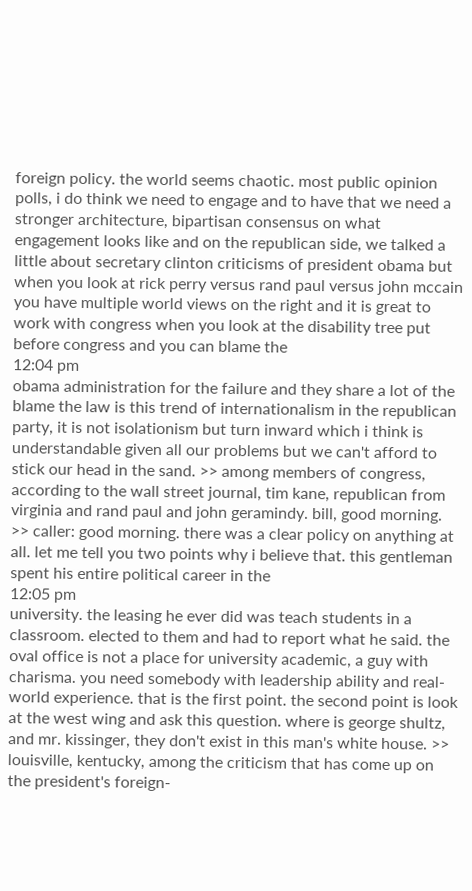foreign policy. the world seems chaotic. most public opinion polls, i do think we need to engage and to have that we need a stronger architecture, bipartisan consensus on what engagement looks like and on the republican side, we talked a little about secretary clinton criticisms of president obama but when you look at rick perry versus rand paul versus john mccain you have multiple world views on the right and it is great to work with congress when you look at the disability tree put before congress and you can blame the
12:04 pm
obama administration for the failure and they share a lot of the blame the law is this trend of internationalism in the republican party, it is not isolationism but turn inward which i think is understandable given all our problems but we can't afford to stick our head in the sand. >> among members of congress, according to the wall street journal, tim kane, republican from virginia and rand paul and john geramindy. bill, good morning. >> caller: good morning. there was a clear policy on anything at all. let me tell you two points why i believe that. this gentleman spent his entire political career in the
12:05 pm
university. the leasing he ever did was teach students in a classroom. elected to them and had to report what he said. the oval office is not a place for university academic, a guy with charisma. you need somebody with leadership ability and real-world experience. that is the first point. the second point is look at the west wing and ask this question. where is george shultz, and mr. kissinger, they don't exist in this man's white house. >> louisville, kentucky, among the criticism that has come up on the president's foreign-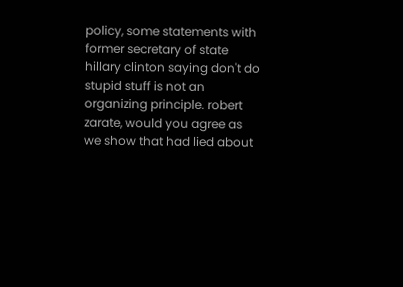policy, some statements with former secretary of state hillary clinton saying don't do stupid stuff is not an organizing principle. robert zarate, would you agree as we show that had lied about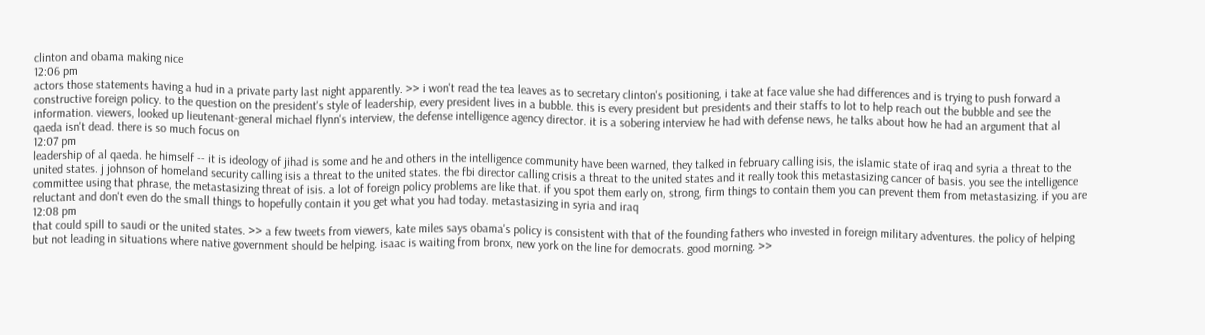clinton and obama making nice
12:06 pm
actors those statements having a hud in a private party last night apparently. >> i won't read the tea leaves as to secretary clinton's positioning, i take at face value she had differences and is trying to push forward a constructive foreign policy. to the question on the president's style of leadership, every president lives in a bubble. this is every president but presidents and their staffs to lot to help reach out the bubble and see the information. viewers, looked up lieutenant-general michael flynn's interview, the defense intelligence agency director. it is a sobering interview he had with defense news, he talks about how he had an argument that al qaeda isn't dead. there is so much focus on
12:07 pm
leadership of al qaeda. he himself -- it is ideology of jihad is some and he and others in the intelligence community have been warned, they talked in february calling isis, the islamic state of iraq and syria a threat to the united states. j johnson of homeland security calling isis a threat to the united states. the fbi director calling crisis a threat to the united states and it really took this metastasizing cancer of basis. you see the intelligence committee using that phrase, the metastasizing threat of isis. a lot of foreign policy problems are like that. if you spot them early on, strong, firm things to contain them you can prevent them from metastasizing. if you are reluctant and don't even do the small things to hopefully contain it you get what you had today. metastasizing in syria and iraq
12:08 pm
that could spill to saudi or the united states. >> a few tweets from viewers, kate miles says obama's policy is consistent with that of the founding fathers who invested in foreign military adventures. the policy of helping but not leading in situations where native government should be helping. isaac is waiting from bronx, new york on the line for democrats. good morning. >>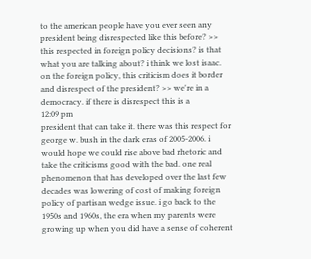to the american people have you ever seen any president being disrespected like this before? >> this respected in foreign policy decisions? is that what you are talking about? i think we lost isaac. on the foreign policy, this criticism does it border and disrespect of the president? >> we're in a democracy. if there is disrespect this is a
12:09 pm
president that can take it. there was this respect for george w. bush in the dark eras of 2005-2006. i would hope we could rise above bad rhetoric and take the criticisms good with the bad. one real phenomenon that has developed over the last few decades was lowering of cost of making foreign policy of partisan wedge issue. i go back to the 1950s and 1960s, the era when my parents were growing up when you did have a sense of coherent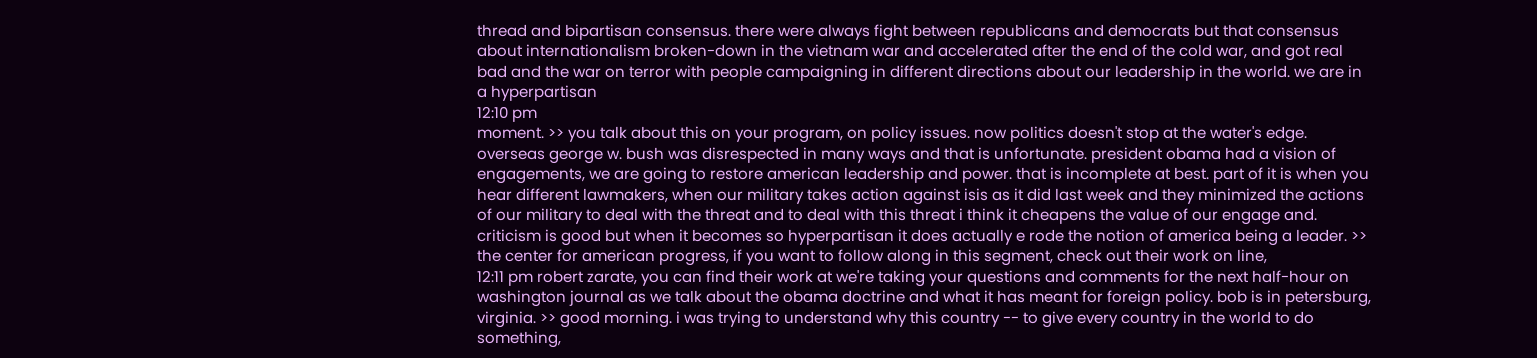thread and bipartisan consensus. there were always fight between republicans and democrats but that consensus about internationalism broken-down in the vietnam war and accelerated after the end of the cold war, and got real bad and the war on terror with people campaigning in different directions about our leadership in the world. we are in a hyperpartisan
12:10 pm
moment. >> you talk about this on your program, on policy issues. now politics doesn't stop at the water's edge. overseas george w. bush was disrespected in many ways and that is unfortunate. president obama had a vision of engagements, we are going to restore american leadership and power. that is incomplete at best. part of it is when you hear different lawmakers, when our military takes action against isis as it did last week and they minimized the actions of our military to deal with the threat and to deal with this threat i think it cheapens the value of our engage and. criticism is good but when it becomes so hyperpartisan it does actually e rode the notion of america being a leader. >> the center for american progress, if you want to follow along in this segment, check out their work on line,
12:11 pm robert zarate, you can find their work at we're taking your questions and comments for the next half-hour on washington journal as we talk about the obama doctrine and what it has meant for foreign policy. bob is in petersburg, virginia. >> good morning. i was trying to understand why this country -- to give every country in the world to do something,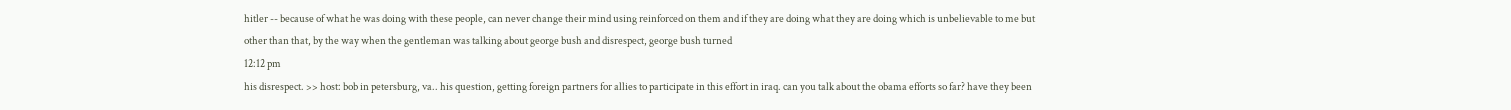hitler -- because of what he was doing with these people, can never change their mind using reinforced on them and if they are doing what they are doing which is unbelievable to me but other than that, by the way when the gentleman was talking about george bush and disrespect, george bush turned
12:12 pm
his disrespect. >> host: bob in petersburg, va.. his question, getting foreign partners for allies to participate in this effort in iraq. can you talk about the obama efforts so far? have they been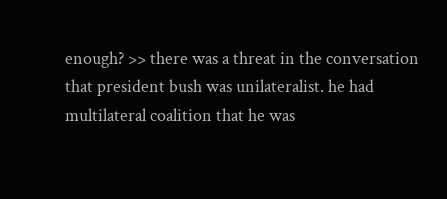enough? >> there was a threat in the conversation that president bush was unilateralist. he had multilateral coalition that he was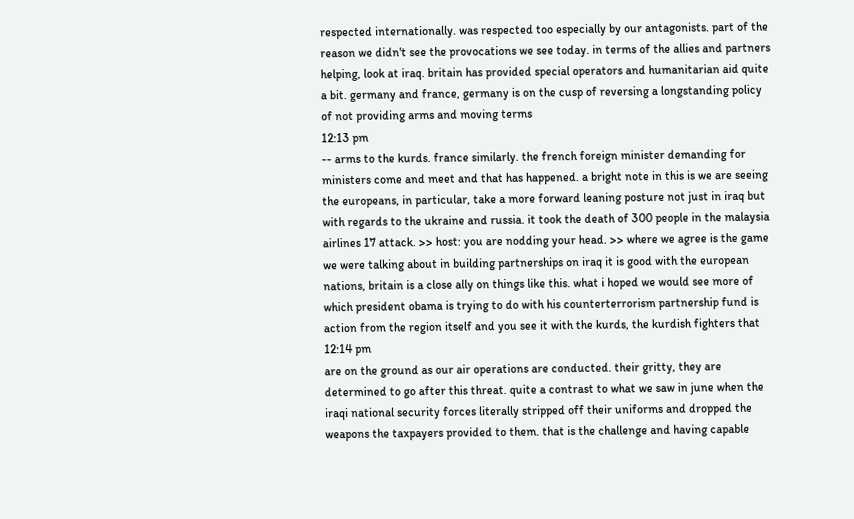respected internationally. was respected too especially by our antagonists. part of the reason we didn't see the provocations we see today. in terms of the allies and partners helping, look at iraq. britain has provided special operators and humanitarian aid quite a bit. germany and france, germany is on the cusp of reversing a longstanding policy of not providing arms and moving terms
12:13 pm
-- arms to the kurds. france similarly. the french foreign minister demanding for ministers come and meet and that has happened. a bright note in this is we are seeing the europeans, in particular, take a more forward leaning posture not just in iraq but with regards to the ukraine and russia. it took the death of 300 people in the malaysia airlines 17 attack. >> host: you are nodding your head. >> where we agree is the game we were talking about in building partnerships on iraq it is good with the european nations, britain is a close ally on things like this. what i hoped we would see more of which president obama is trying to do with his counterterrorism partnership fund is action from the region itself and you see it with the kurds, the kurdish fighters that
12:14 pm
are on the ground as our air operations are conducted. their gritty, they are determined to go after this threat. quite a contrast to what we saw in june when the iraqi national security forces literally stripped off their uniforms and dropped the weapons the taxpayers provided to them. that is the challenge and having capable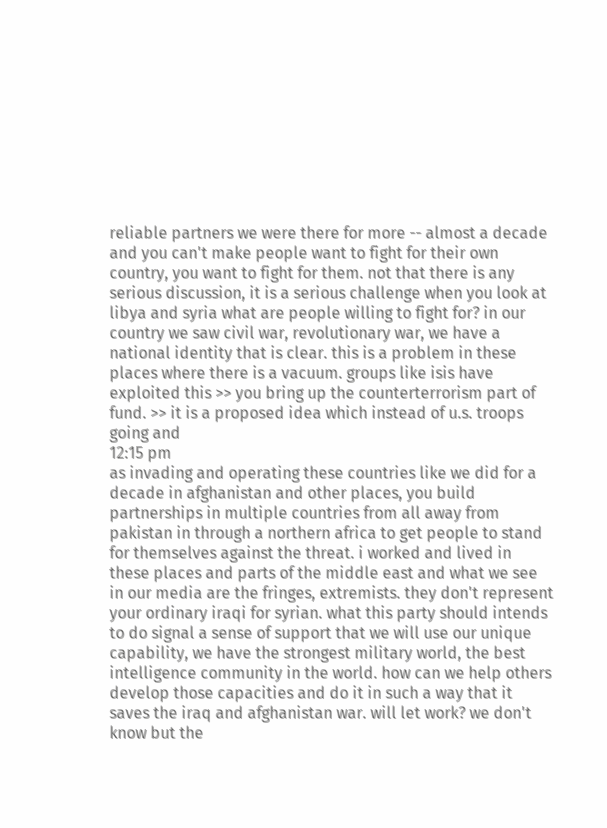reliable partners we were there for more -- almost a decade and you can't make people want to fight for their own country, you want to fight for them. not that there is any serious discussion, it is a serious challenge when you look at libya and syria what are people willing to fight for? in our country we saw civil war, revolutionary war, we have a national identity that is clear. this is a problem in these places where there is a vacuum. groups like isis have exploited this >> you bring up the counterterrorism part of fund. >> it is a proposed idea which instead of u.s. troops going and
12:15 pm
as invading and operating these countries like we did for a decade in afghanistan and other places, you build partnerships in multiple countries from all away from pakistan in through a northern africa to get people to stand for themselves against the threat. i worked and lived in these places and parts of the middle east and what we see in our media are the fringes, extremists. they don't represent your ordinary iraqi for syrian. what this party should intends to do signal a sense of support that we will use our unique capability, we have the strongest military world, the best intelligence community in the world. how can we help others develop those capacities and do it in such a way that it saves the iraq and afghanistan war. will let work? we don't know but the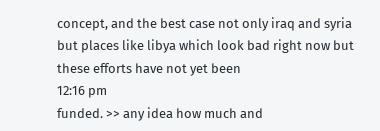concept, and the best case not only iraq and syria but places like libya which look bad right now but these efforts have not yet been
12:16 pm
funded. >> any idea how much and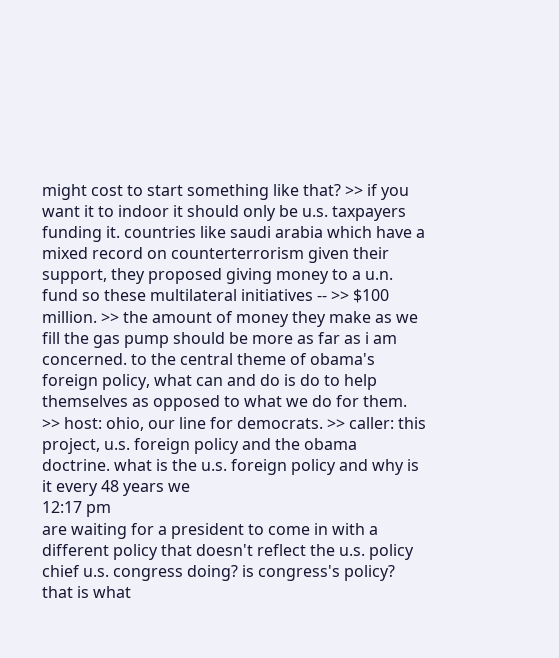might cost to start something like that? >> if you want it to indoor it should only be u.s. taxpayers funding it. countries like saudi arabia which have a mixed record on counterterrorism given their support, they proposed giving money to a u.n. fund so these multilateral initiatives -- >> $100 million. >> the amount of money they make as we fill the gas pump should be more as far as i am concerned. to the central theme of obama's foreign policy, what can and do is do to help themselves as opposed to what we do for them. >> host: ohio, our line for democrats. >> caller: this project, u.s. foreign policy and the obama doctrine. what is the u.s. foreign policy and why is it every 48 years we
12:17 pm
are waiting for a president to come in with a different policy that doesn't reflect the u.s. policy chief u.s. congress doing? is congress's policy? that is what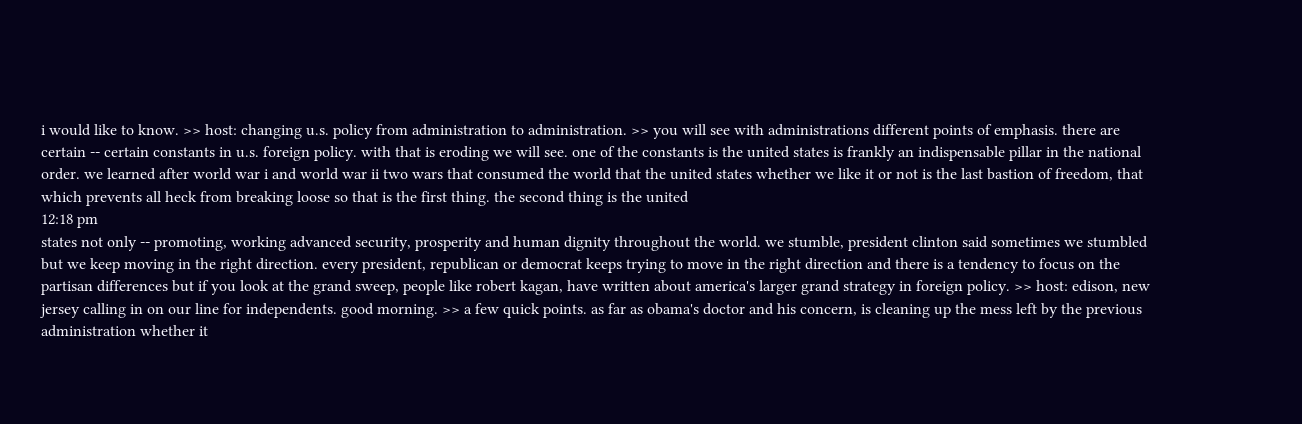i would like to know. >> host: changing u.s. policy from administration to administration. >> you will see with administrations different points of emphasis. there are certain -- certain constants in u.s. foreign policy. with that is eroding we will see. one of the constants is the united states is frankly an indispensable pillar in the national order. we learned after world war i and world war ii two wars that consumed the world that the united states whether we like it or not is the last bastion of freedom, that which prevents all heck from breaking loose so that is the first thing. the second thing is the united
12:18 pm
states not only -- promoting, working advanced security, prosperity and human dignity throughout the world. we stumble, president clinton said sometimes we stumbled but we keep moving in the right direction. every president, republican or democrat keeps trying to move in the right direction and there is a tendency to focus on the partisan differences but if you look at the grand sweep, people like robert kagan, have written about america's larger grand strategy in foreign policy. >> host: edison, new jersey calling in on our line for independents. good morning. >> a few quick points. as far as obama's doctor and his concern, is cleaning up the mess left by the previous administration whether it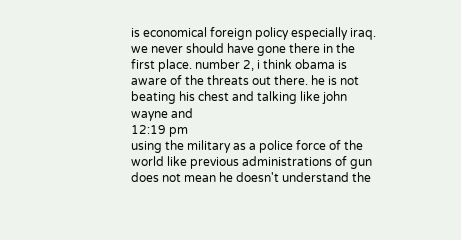is economical foreign policy especially iraq. we never should have gone there in the first place. number 2, i think obama is aware of the threats out there. he is not beating his chest and talking like john wayne and
12:19 pm
using the military as a police force of the world like previous administrations of gun does not mean he doesn't understand the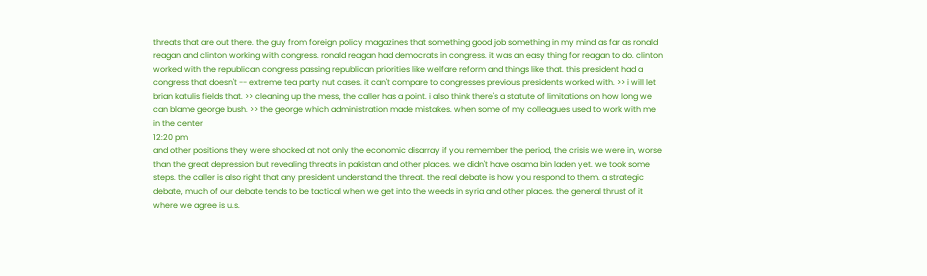threats that are out there. the guy from foreign policy magazines that something good job something in my mind as far as ronald reagan and clinton working with congress. ronald reagan had democrats in congress. it was an easy thing for reagan to do. clinton worked with the republican congress passing republican priorities like welfare reform and things like that. this president had a congress that doesn't -- extreme tea party nut cases. it can't compare to congresses previous presidents worked with. >> i will let brian katulis fields that. >> cleaning up the mess, the caller has a point. i also think there's a statute of limitations on how long we can blame george bush. >> the george which administration made mistakes. when some of my colleagues used to work with me in the center
12:20 pm
and other positions they were shocked at not only the economic disarray if you remember the period, the crisis we were in, worse than the great depression but revealing threats in pakistan and other places. we didn't have osama bin laden yet. we took some steps. the caller is also right that any president understand the threat. the real debate is how you respond to them. a strategic debate, much of our debate tends to be tactical when we get into the weeds in syria and other places. the general thrust of it where we agree is u.s.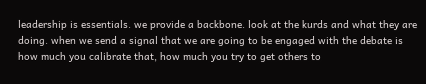leadership is essentials. we provide a backbone. look at the kurds and what they are doing. when we send a signal that we are going to be engaged with the debate is how much you calibrate that, how much you try to get others to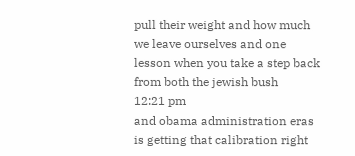pull their weight and how much we leave ourselves and one lesson when you take a step back from both the jewish bush
12:21 pm
and obama administration eras is getting that calibration right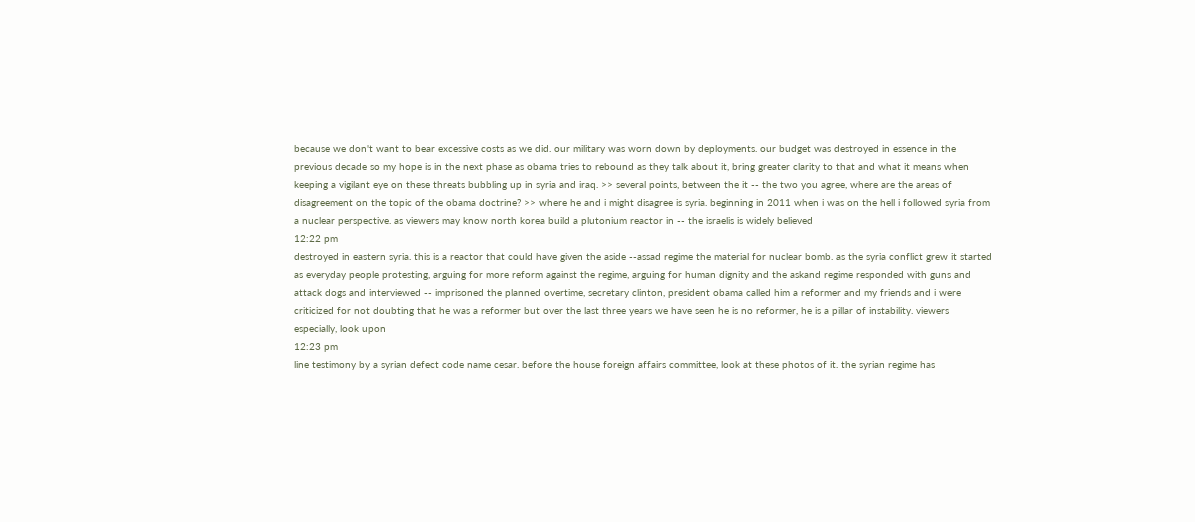because we don't want to bear excessive costs as we did. our military was worn down by deployments. our budget was destroyed in essence in the previous decade so my hope is in the next phase as obama tries to rebound as they talk about it, bring greater clarity to that and what it means when keeping a vigilant eye on these threats bubbling up in syria and iraq. >> several points, between the it -- the two you agree, where are the areas of disagreement on the topic of the obama doctrine? >> where he and i might disagree is syria. beginning in 2011 when i was on the hell i followed syria from a nuclear perspective. as viewers may know north korea build a plutonium reactor in -- the israelis is widely believed
12:22 pm
destroyed in eastern syria. this is a reactor that could have given the aside --assad regime the material for nuclear bomb. as the syria conflict grew it started as everyday people protesting, arguing for more reform against the regime, arguing for human dignity and the askand regime responded with guns and attack dogs and interviewed -- imprisoned the planned overtime, secretary clinton, president obama called him a reformer and my friends and i were criticized for not doubting that he was a reformer but over the last three years we have seen he is no reformer, he is a pillar of instability. viewers especially, look upon
12:23 pm
line testimony by a syrian defect code name cesar. before the house foreign affairs committee, look at these photos of it. the syrian regime has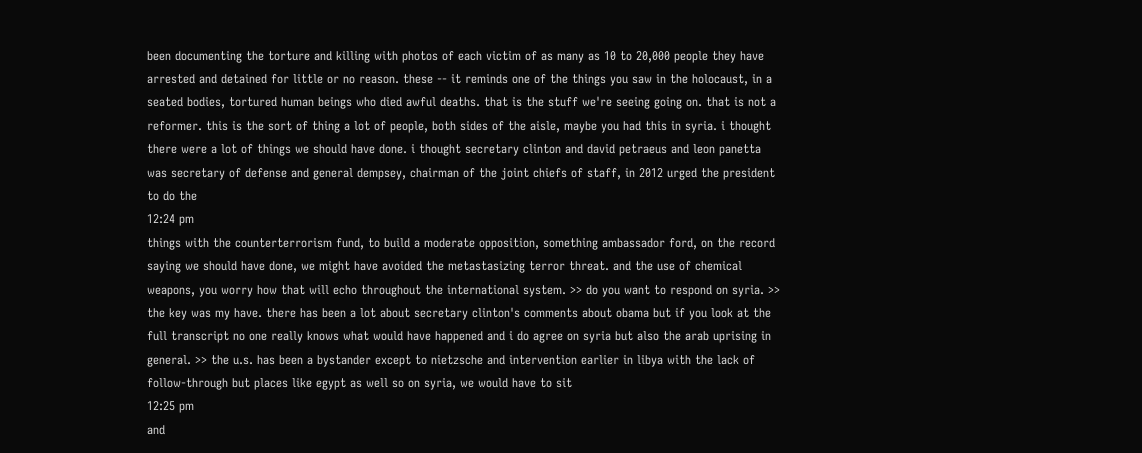been documenting the torture and killing with photos of each victim of as many as 10 to 20,000 people they have arrested and detained for little or no reason. these -- it reminds one of the things you saw in the holocaust, in a seated bodies, tortured human beings who died awful deaths. that is the stuff we're seeing going on. that is not a reformer. this is the sort of thing a lot of people, both sides of the aisle, maybe you had this in syria. i thought there were a lot of things we should have done. i thought secretary clinton and david petraeus and leon panetta was secretary of defense and general dempsey, chairman of the joint chiefs of staff, in 2012 urged the president to do the
12:24 pm
things with the counterterrorism fund, to build a moderate opposition, something ambassador ford, on the record saying we should have done, we might have avoided the metastasizing terror threat. and the use of chemical weapons, you worry how that will echo throughout the international system. >> do you want to respond on syria. >> the key was my have. there has been a lot about secretary clinton's comments about obama but if you look at the full transcript no one really knows what would have happened and i do agree on syria but also the arab uprising in general. >> the u.s. has been a bystander except to nietzsche and intervention earlier in libya with the lack of follow-through but places like egypt as well so on syria, we would have to sit
12:25 pm
and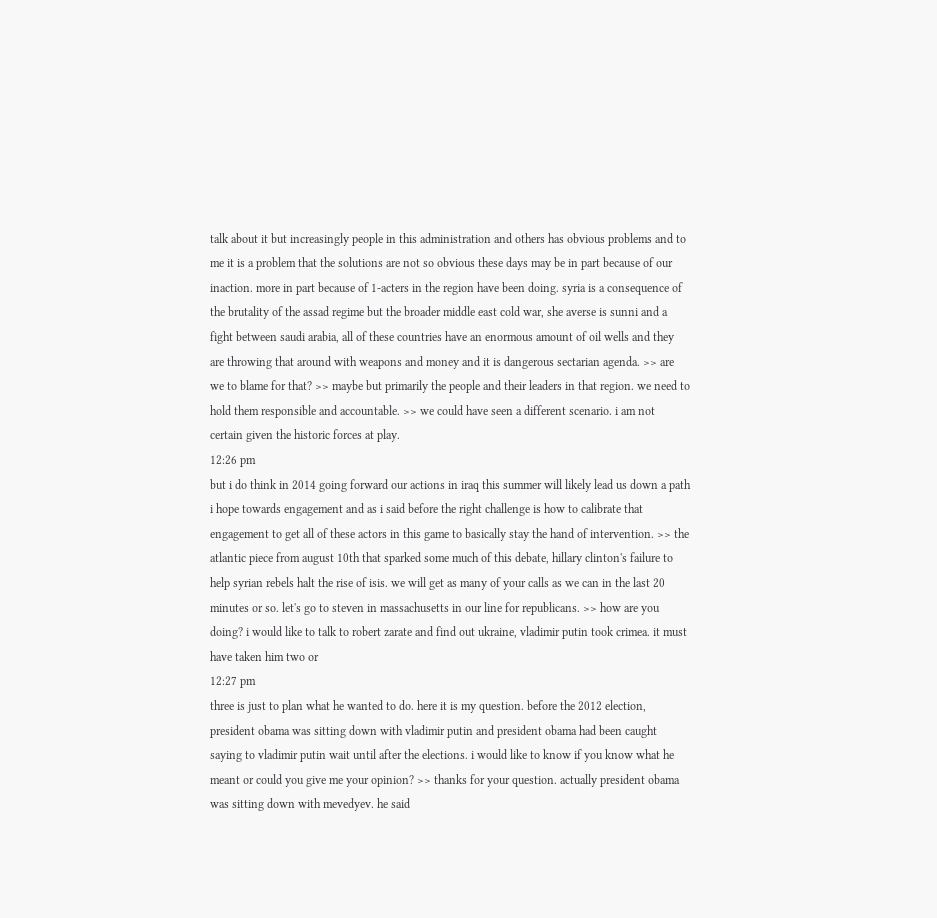talk about it but increasingly people in this administration and others has obvious problems and to me it is a problem that the solutions are not so obvious these days may be in part because of our inaction. more in part because of 1-acters in the region have been doing. syria is a consequence of the brutality of the assad regime but the broader middle east cold war, she averse is sunni and a fight between saudi arabia, all of these countries have an enormous amount of oil wells and they are throwing that around with weapons and money and it is dangerous sectarian agenda. >> are we to blame for that? >> maybe but primarily the people and their leaders in that region. we need to hold them responsible and accountable. >> we could have seen a different scenario. i am not certain given the historic forces at play.
12:26 pm
but i do think in 2014 going forward our actions in iraq this summer will likely lead us down a path i hope towards engagement and as i said before the right challenge is how to calibrate that engagement to get all of these actors in this game to basically stay the hand of intervention. >> the atlantic piece from august 10th that sparked some much of this debate, hillary clinton's failure to help syrian rebels halt the rise of isis. we will get as many of your calls as we can in the last 20 minutes or so. let's go to steven in massachusetts in our line for republicans. >> how are you doing? i would like to talk to robert zarate and find out ukraine, vladimir putin took crimea. it must have taken him two or
12:27 pm
three is just to plan what he wanted to do. here it is my question. before the 2012 election, president obama was sitting down with vladimir putin and president obama had been caught saying to vladimir putin wait until after the elections. i would like to know if you know what he meant or could you give me your opinion? >> thanks for your question. actually president obama was sitting down with mevedyev. he said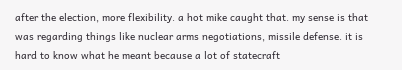after the election, more flexibility. a hot mike caught that. my sense is that was regarding things like nuclear arms negotiations, missile defense. it is hard to know what he meant because a lot of statecraft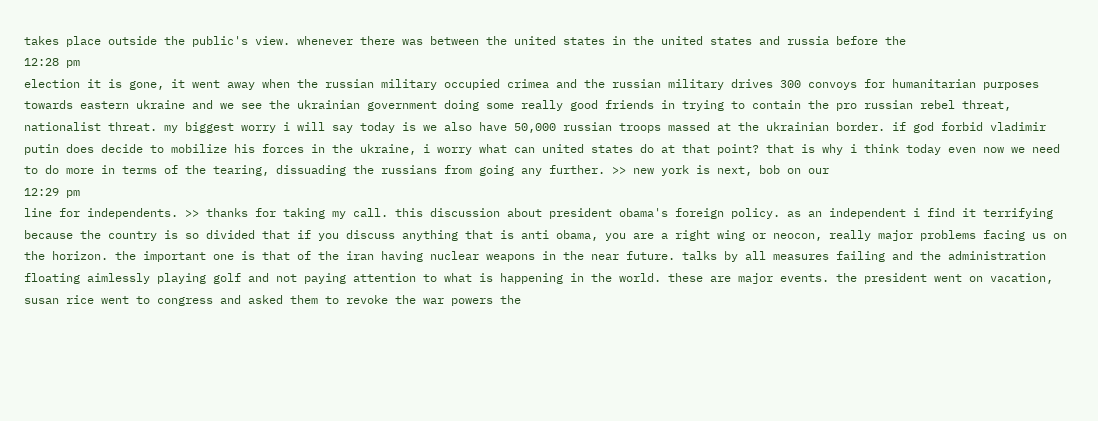takes place outside the public's view. whenever there was between the united states in the united states and russia before the
12:28 pm
election it is gone, it went away when the russian military occupied crimea and the russian military drives 300 convoys for humanitarian purposes towards eastern ukraine and we see the ukrainian government doing some really good friends in trying to contain the pro russian rebel threat, nationalist threat. my biggest worry i will say today is we also have 50,000 russian troops massed at the ukrainian border. if god forbid vladimir putin does decide to mobilize his forces in the ukraine, i worry what can united states do at that point? that is why i think today even now we need to do more in terms of the tearing, dissuading the russians from going any further. >> new york is next, bob on our
12:29 pm
line for independents. >> thanks for taking my call. this discussion about president obama's foreign policy. as an independent i find it terrifying because the country is so divided that if you discuss anything that is anti obama, you are a right wing or neocon, really major problems facing us on the horizon. the important one is that of the iran having nuclear weapons in the near future. talks by all measures failing and the administration floating aimlessly playing golf and not paying attention to what is happening in the world. these are major events. the president went on vacation, susan rice went to congress and asked them to revoke the war powers the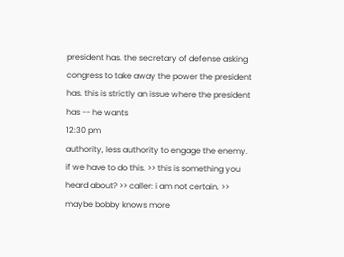president has. the secretary of defense asking congress to take away the power the president has. this is strictly an issue where the president has -- he wants
12:30 pm
authority, less authority to engage the enemy. if we have to do this. >> this is something you heard about? >> caller: i am not certain. >> maybe bobby knows more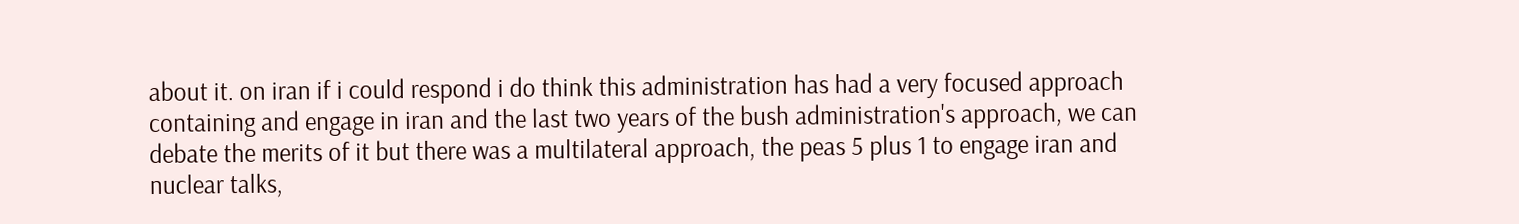about it. on iran if i could respond i do think this administration has had a very focused approach containing and engage in iran and the last two years of the bush administration's approach, we can debate the merits of it but there was a multilateral approach, the peas 5 plus 1 to engage iran and nuclear talks,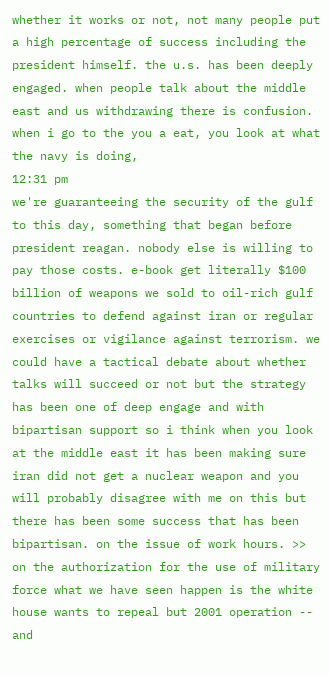whether it works or not, not many people put a high percentage of success including the president himself. the u.s. has been deeply engaged. when people talk about the middle east and us withdrawing there is confusion. when i go to the you a eat, you look at what the navy is doing,
12:31 pm
we're guaranteeing the security of the gulf to this day, something that began before president reagan. nobody else is willing to pay those costs. e-book get literally $100 billion of weapons we sold to oil-rich gulf countries to defend against iran or regular exercises or vigilance against terrorism. we could have a tactical debate about whether talks will succeed or not but the strategy has been one of deep engage and with bipartisan support so i think when you look at the middle east it has been making sure iran did not get a nuclear weapon and you will probably disagree with me on this but there has been some success that has been bipartisan. on the issue of work hours. >> on the authorization for the use of military force what we have seen happen is the white house wants to repeal but 2001 operation -- and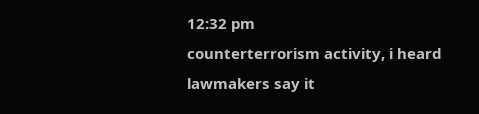12:32 pm
counterterrorism activity, i heard lawmakers say it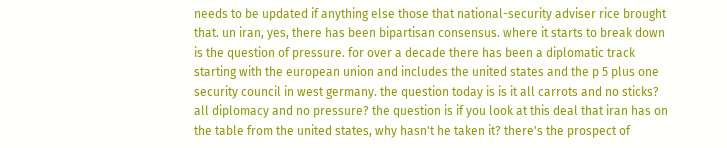needs to be updated if anything else those that national-security adviser rice brought that. un iran, yes, there has been bipartisan consensus. where it starts to break down is the question of pressure. for over a decade there has been a diplomatic track starting with the european union and includes the united states and the p 5 plus one security council in west germany. the question today is is it all carrots and no sticks? all diplomacy and no pressure? the question is if you look at this deal that iran has on the table from the united states, why hasn't he taken it? there's the prospect of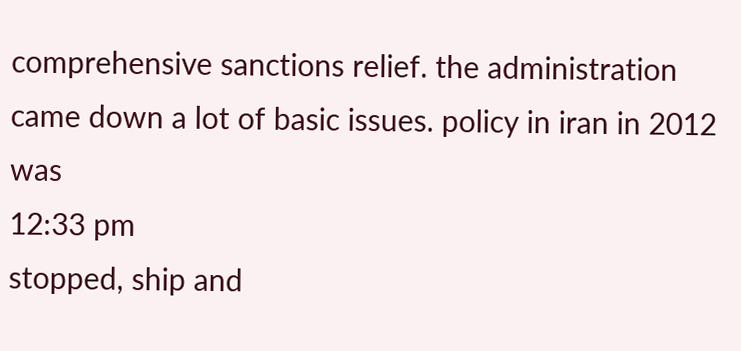comprehensive sanctions relief. the administration came down a lot of basic issues. policy in iran in 2012 was
12:33 pm
stopped, ship and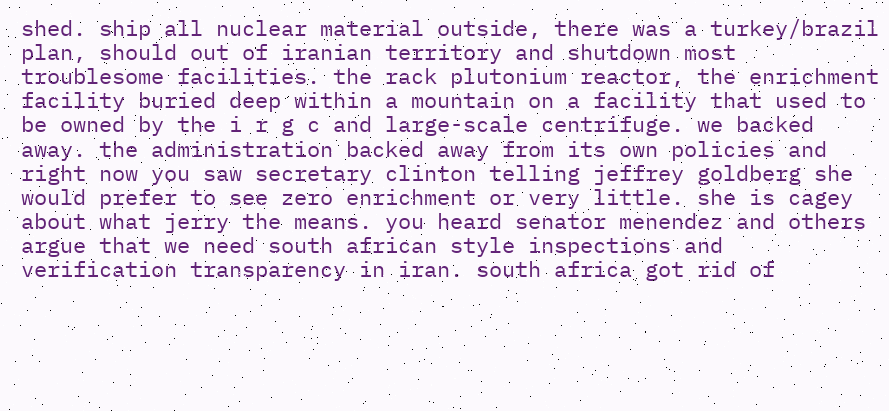shed. ship all nuclear material outside, there was a turkey/brazil plan, should out of iranian territory and shutdown most troublesome facilities. the rack plutonium reactor, the enrichment facility buried deep within a mountain on a facility that used to be owned by the i r g c and large-scale centrifuge. we backed away. the administration backed away from its own policies and right now you saw secretary clinton telling jeffrey goldberg she would prefer to see zero enrichment or very little. she is cagey about what jerry the means. you heard senator menendez and others argue that we need south african style inspections and verification transparency in iran. south africa got rid of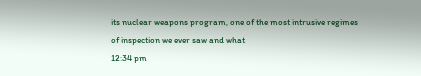its nuclear weapons program, one of the most intrusive regimes of inspection we ever saw and what
12:34 pm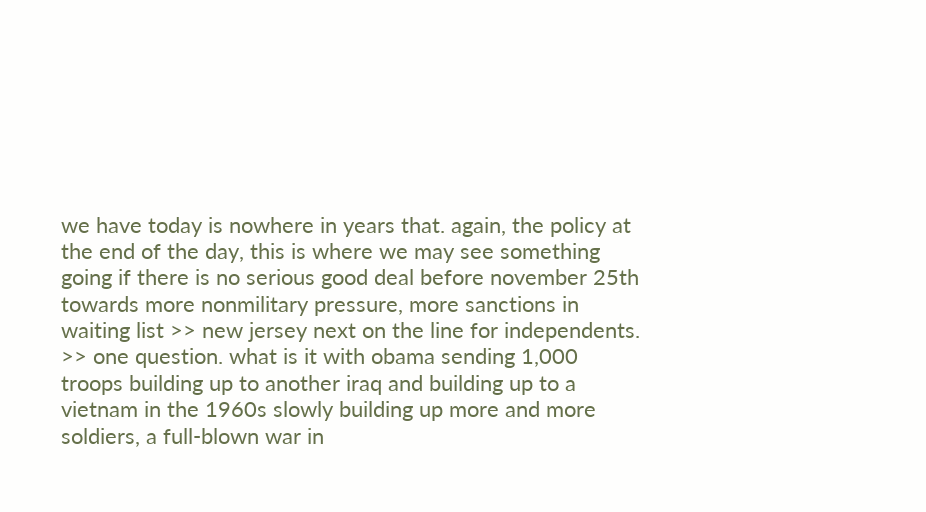we have today is nowhere in years that. again, the policy at the end of the day, this is where we may see something going if there is no serious good deal before november 25th towards more nonmilitary pressure, more sanctions in waiting list >> new jersey next on the line for independents. >> one question. what is it with obama sending 1,000 troops building up to another iraq and building up to a vietnam in the 1960s slowly building up more and more soldiers, a full-blown war in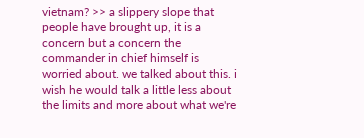vietnam? >> a slippery slope that people have brought up, it is a concern but a concern the commander in chief himself is worried about. we talked about this. i wish he would talk a little less about the limits and more about what we're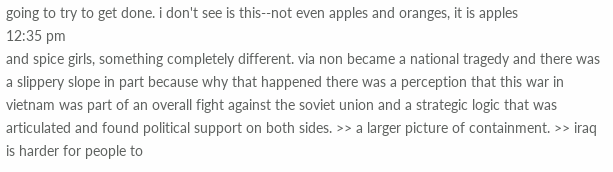going to try to get done. i don't see is this--not even apples and oranges, it is apples
12:35 pm
and spice girls, something completely different. via non became a national tragedy and there was a slippery slope in part because why that happened there was a perception that this war in vietnam was part of an overall fight against the soviet union and a strategic logic that was articulated and found political support on both sides. >> a larger picture of containment. >> iraq is harder for people to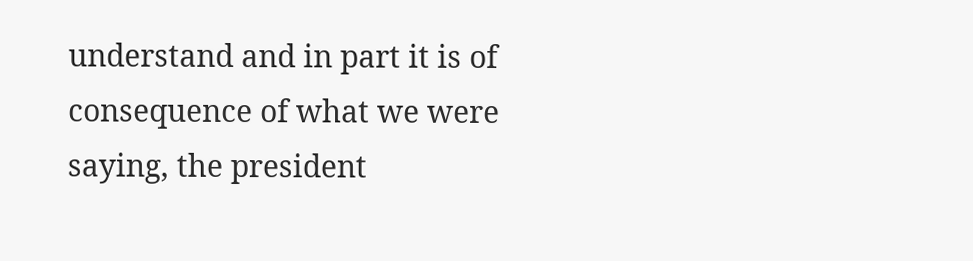understand and in part it is of consequence of what we were saying, the president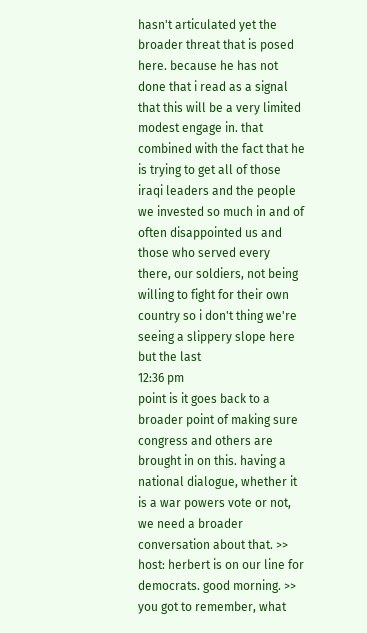hasn't articulated yet the broader threat that is posed here. because he has not done that i read as a signal that this will be a very limited modest engage in. that combined with the fact that he is trying to get all of those iraqi leaders and the people we invested so much in and of often disappointed us and those who served every there, our soldiers, not being willing to fight for their own country so i don't thing we're seeing a slippery slope here but the last
12:36 pm
point is it goes back to a broader point of making sure congress and others are brought in on this. having a national dialogue, whether it is a war powers vote or not, we need a broader conversation about that. >> host: herbert is on our line for democrats. good morning. >> you got to remember, what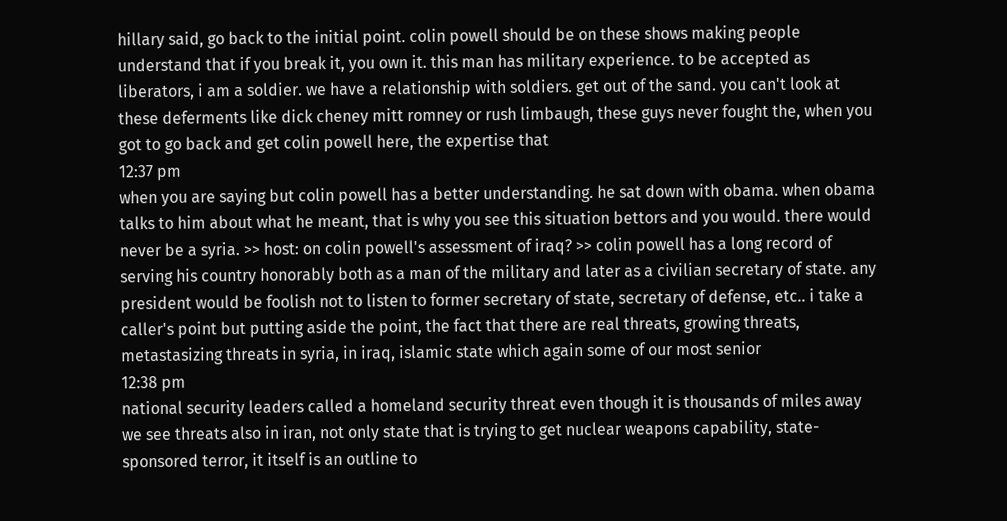hillary said, go back to the initial point. colin powell should be on these shows making people understand that if you break it, you own it. this man has military experience. to be accepted as liberators, i am a soldier. we have a relationship with soldiers. get out of the sand. you can't look at these deferments like dick cheney mitt romney or rush limbaugh, these guys never fought the, when you got to go back and get colin powell here, the expertise that
12:37 pm
when you are saying but colin powell has a better understanding. he sat down with obama. when obama talks to him about what he meant, that is why you see this situation bettors and you would. there would never be a syria. >> host: on colin powell's assessment of iraq? >> colin powell has a long record of serving his country honorably both as a man of the military and later as a civilian secretary of state. any president would be foolish not to listen to former secretary of state, secretary of defense, etc.. i take a caller's point but putting aside the point, the fact that there are real threats, growing threats, metastasizing threats in syria, in iraq, islamic state which again some of our most senior
12:38 pm
national security leaders called a homeland security threat even though it is thousands of miles away we see threats also in iran, not only state that is trying to get nuclear weapons capability, state-sponsored terror, it itself is an outline to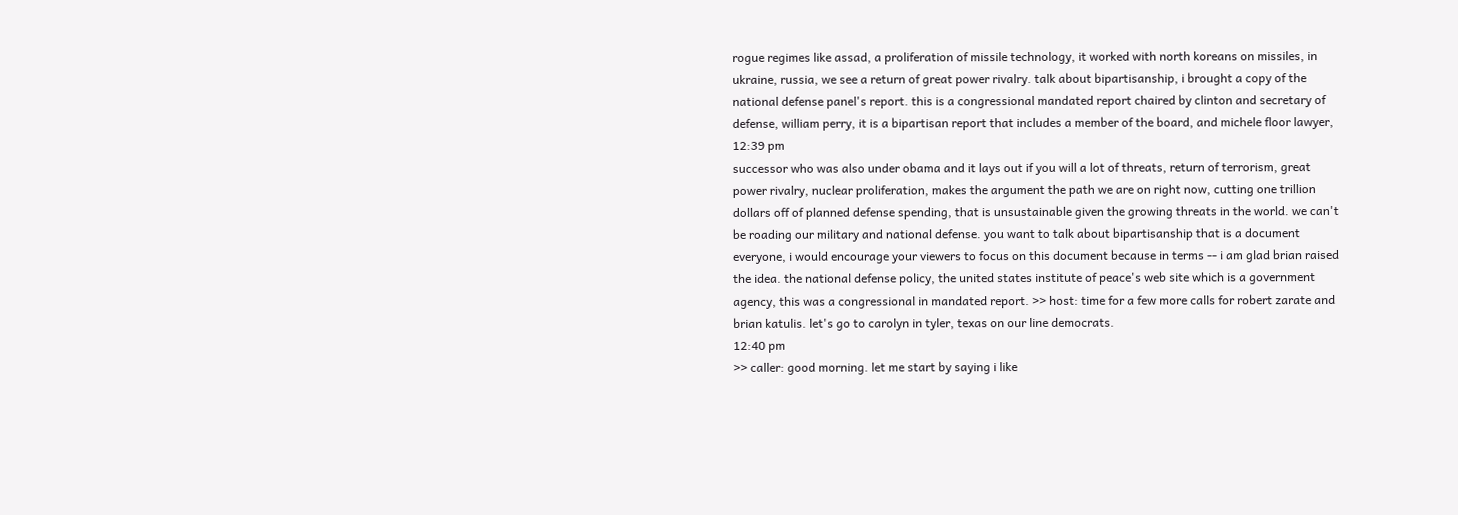rogue regimes like assad, a proliferation of missile technology, it worked with north koreans on missiles, in ukraine, russia, we see a return of great power rivalry. talk about bipartisanship, i brought a copy of the national defense panel's report. this is a congressional mandated report chaired by clinton and secretary of defense, william perry, it is a bipartisan report that includes a member of the board, and michele floor lawyer,
12:39 pm
successor who was also under obama and it lays out if you will a lot of threats, return of terrorism, great power rivalry, nuclear proliferation, makes the argument the path we are on right now, cutting one trillion dollars off of planned defense spending, that is unsustainable given the growing threats in the world. we can't be roading our military and national defense. you want to talk about bipartisanship that is a document everyone, i would encourage your viewers to focus on this document because in terms -- i am glad brian raised the idea. the national defense policy, the united states institute of peace's web site which is a government agency, this was a congressional in mandated report. >> host: time for a few more calls for robert zarate and brian katulis. let's go to carolyn in tyler, texas on our line democrats.
12:40 pm
>> caller: good morning. let me start by saying i like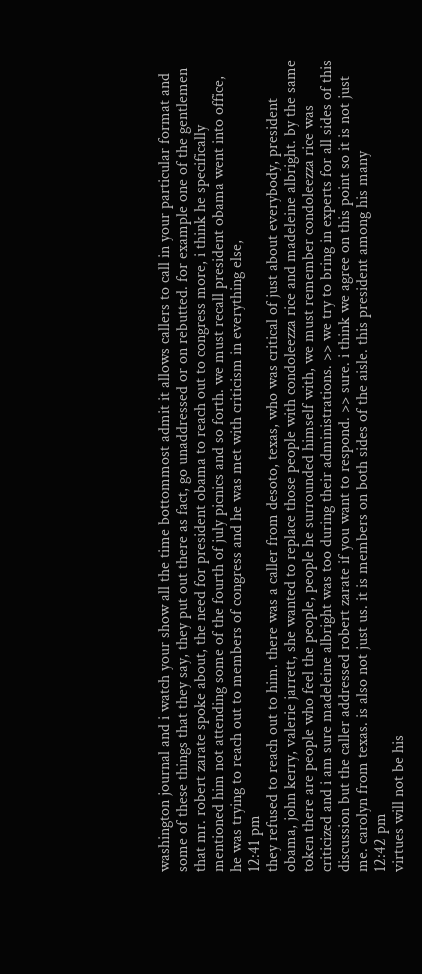washington journal and i watch your show all the time bottommost admit it allows callers to call in your particular format and some of these things that they say, they put out there as fact, go unaddressed or on rebutted. for example one of the gentlemen that mr. robert zarate spoke about, the need for president obama to reach out to congress more, i think he specifically mentioned him not attending some of the fourth of july picnics and so forth. we must recall president obama went into office, he was trying to reach out to members of congress and he was met with criticism in everything else,
12:41 pm
they refused to reach out to him. there was a caller from desoto, texas, who was critical of just about everybody, president obama, john kerry, valerie jarrett, she wanted to replace those people with condoleezza rice and madeleine albright. by the same token there are people who feel the people, people he surrounded himself with, we must remember condoleezza rice was criticized and i am sure madeleine albright was too during their administrations. >> we try to bring in experts for all sides of this discussion but the caller addressed robert zarate if you want to respond. >> sure. i think we agree on this point so it is not just me. carolyn from texas. is also not just us. it is members on both sides of the aisle. this president among his many
12:42 pm
virtues will not be his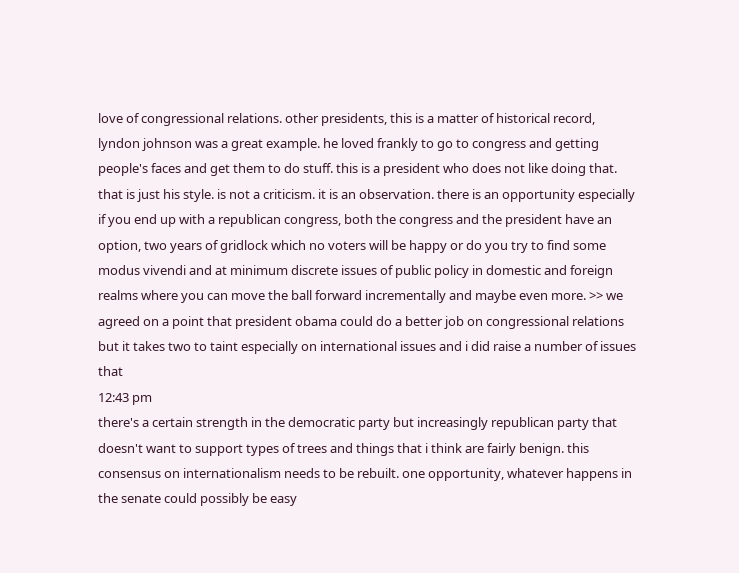love of congressional relations. other presidents, this is a matter of historical record, lyndon johnson was a great example. he loved frankly to go to congress and getting people's faces and get them to do stuff. this is a president who does not like doing that. that is just his style. is not a criticism. it is an observation. there is an opportunity especially if you end up with a republican congress, both the congress and the president have an option, two years of gridlock which no voters will be happy or do you try to find some modus vivendi and at minimum discrete issues of public policy in domestic and foreign realms where you can move the ball forward incrementally and maybe even more. >> we agreed on a point that president obama could do a better job on congressional relations but it takes two to taint especially on international issues and i did raise a number of issues that
12:43 pm
there's a certain strength in the democratic party but increasingly republican party that doesn't want to support types of trees and things that i think are fairly benign. this consensus on internationalism needs to be rebuilt. one opportunity, whatever happens in the senate could possibly be easy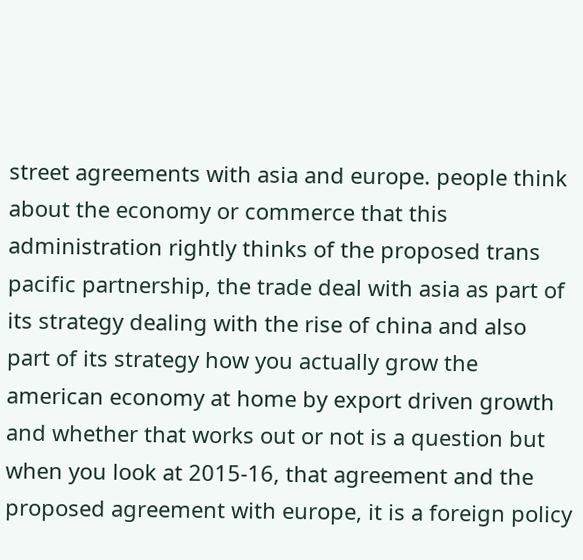street agreements with asia and europe. people think about the economy or commerce that this administration rightly thinks of the proposed trans pacific partnership, the trade deal with asia as part of its strategy dealing with the rise of china and also part of its strategy how you actually grow the american economy at home by export driven growth and whether that works out or not is a question but when you look at 2015-16, that agreement and the proposed agreement with europe, it is a foreign policy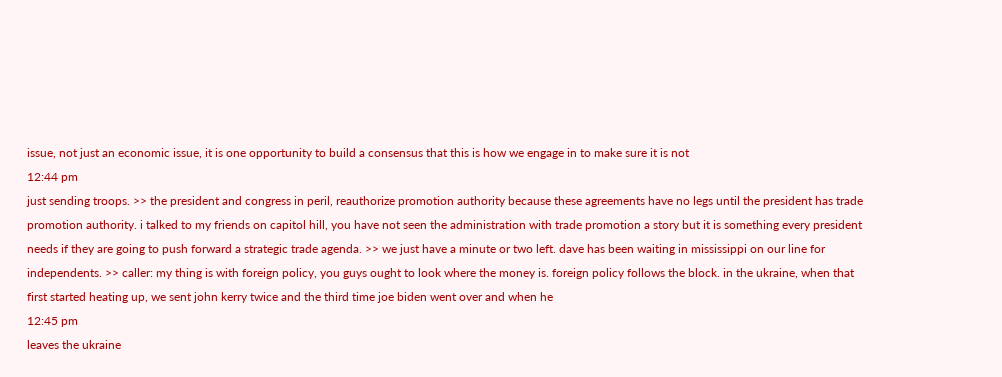issue, not just an economic issue, it is one opportunity to build a consensus that this is how we engage in to make sure it is not
12:44 pm
just sending troops. >> the president and congress in peril, reauthorize promotion authority because these agreements have no legs until the president has trade promotion authority. i talked to my friends on capitol hill, you have not seen the administration with trade promotion a story but it is something every president needs if they are going to push forward a strategic trade agenda. >> we just have a minute or two left. dave has been waiting in mississippi on our line for independents. >> caller: my thing is with foreign policy, you guys ought to look where the money is. foreign policy follows the block. in the ukraine, when that first started heating up, we sent john kerry twice and the third time joe biden went over and when he
12:45 pm
leaves the ukraine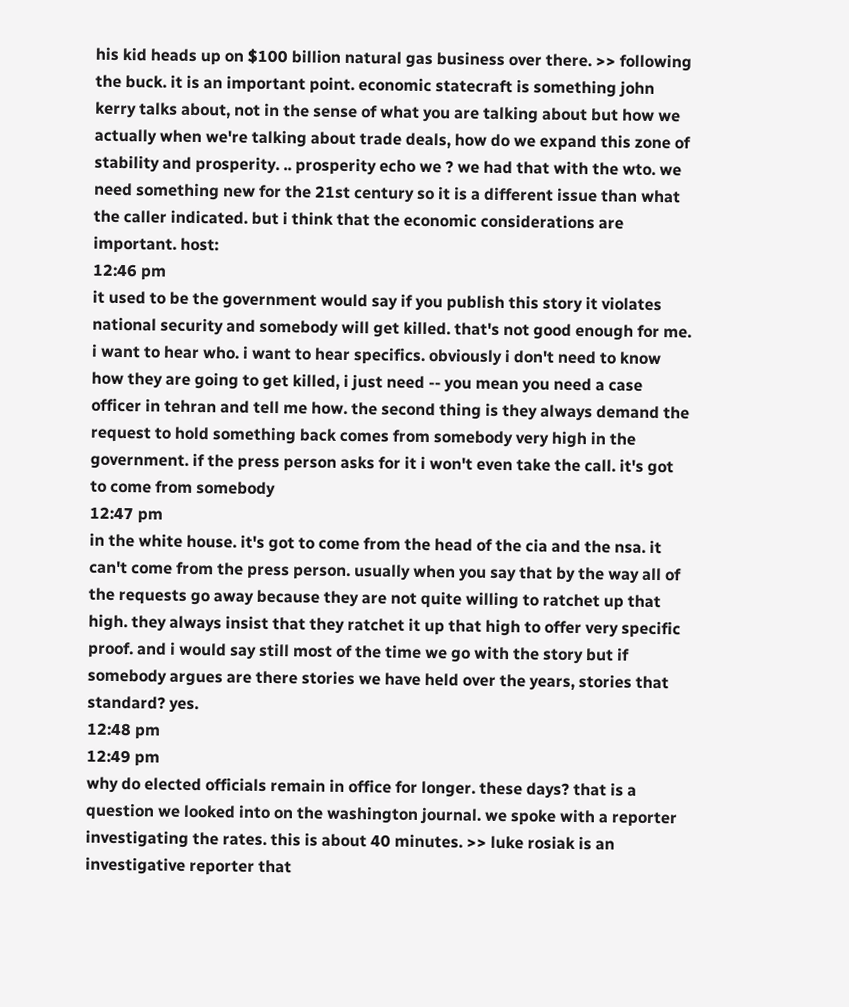his kid heads up on $100 billion natural gas business over there. >> following the buck. it is an important point. economic statecraft is something john kerry talks about, not in the sense of what you are talking about but how we actually when we're talking about trade deals, how do we expand this zone of stability and prosperity. .. prosperity echo we ? we had that with the wto. we need something new for the 21st century so it is a different issue than what the caller indicated. but i think that the economic considerations are important. host:
12:46 pm
it used to be the government would say if you publish this story it violates national security and somebody will get killed. that's not good enough for me. i want to hear who. i want to hear specifics. obviously i don't need to know how they are going to get killed, i just need -- you mean you need a case officer in tehran and tell me how. the second thing is they always demand the request to hold something back comes from somebody very high in the government. if the press person asks for it i won't even take the call. it's got to come from somebody
12:47 pm
in the white house. it's got to come from the head of the cia and the nsa. it can't come from the press person. usually when you say that by the way all of the requests go away because they are not quite willing to ratchet up that high. they always insist that they ratchet it up that high to offer very specific proof. and i would say still most of the time we go with the story but if somebody argues are there stories we have held over the years, stories that standard? yes.
12:48 pm
12:49 pm
why do elected officials remain in office for longer. these days? that is a question we looked into on the washington journal. we spoke with a reporter investigating the rates. this is about 40 minutes. >> luke rosiak is an investigative reporter that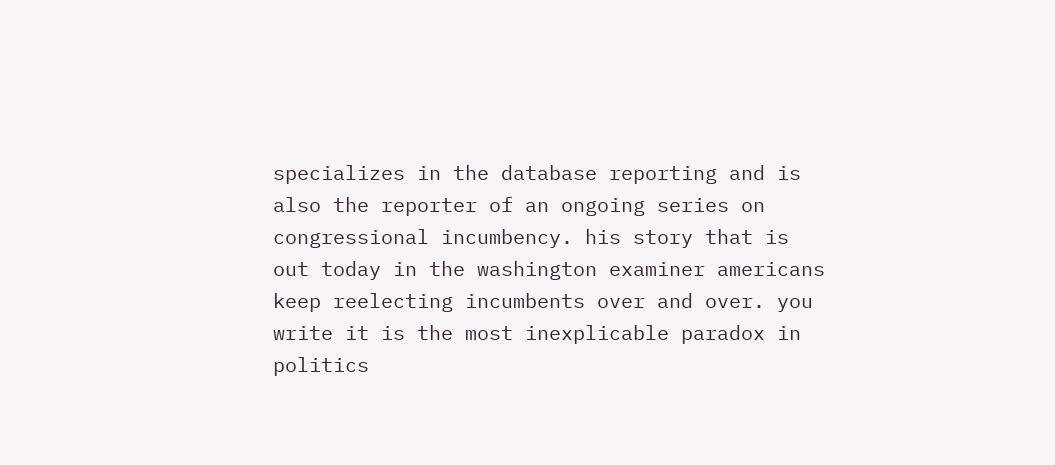specializes in the database reporting and is also the reporter of an ongoing series on congressional incumbency. his story that is out today in the washington examiner americans keep reelecting incumbents over and over. you write it is the most inexplicable paradox in politics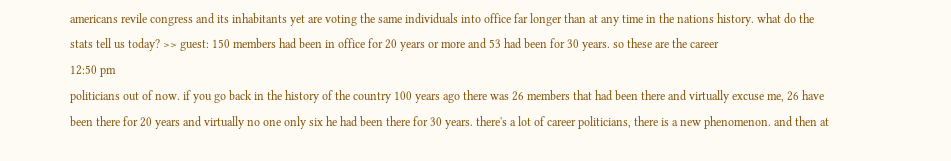americans revile congress and its inhabitants yet are voting the same individuals into office far longer than at any time in the nations history. what do the stats tell us today? >> guest: 150 members had been in office for 20 years or more and 53 had been for 30 years. so these are the career
12:50 pm
politicians out of now. if you go back in the history of the country 100 years ago there was 26 members that had been there and virtually excuse me, 26 have been there for 20 years and virtually no one only six he had been there for 30 years. there's a lot of career politicians, there is a new phenomenon. and then at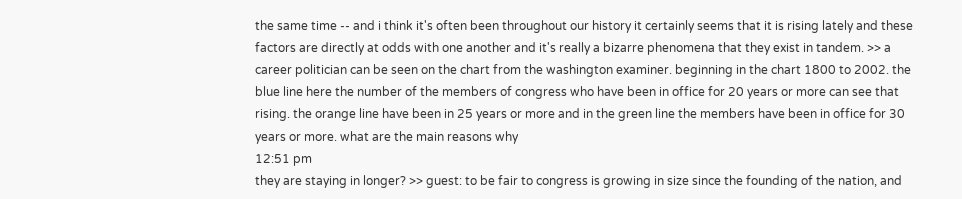the same time -- and i think it's often been throughout our history it certainly seems that it is rising lately and these factors are directly at odds with one another and it's really a bizarre phenomena that they exist in tandem. >> a career politician can be seen on the chart from the washington examiner. beginning in the chart 1800 to 2002. the blue line here the number of the members of congress who have been in office for 20 years or more can see that rising. the orange line have been in 25 years or more and in the green line the members have been in office for 30 years or more. what are the main reasons why
12:51 pm
they are staying in longer? >> guest: to be fair to congress is growing in size since the founding of the nation, and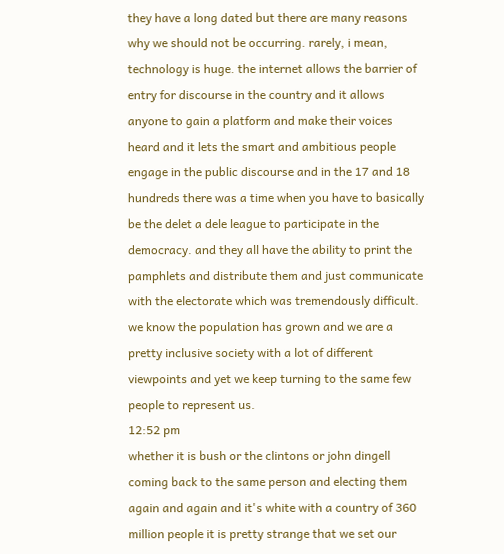they have a long dated but there are many reasons why we should not be occurring. rarely, i mean, technology is huge. the internet allows the barrier of entry for discourse in the country and it allows anyone to gain a platform and make their voices heard and it lets the smart and ambitious people engage in the public discourse and in the 17 and 18 hundreds there was a time when you have to basically be the delet a dele league to participate in the democracy. and they all have the ability to print the pamphlets and distribute them and just communicate with the electorate which was tremendously difficult. we know the population has grown and we are a pretty inclusive society with a lot of different viewpoints and yet we keep turning to the same few people to represent us.
12:52 pm
whether it is bush or the clintons or john dingell coming back to the same person and electing them again and again and it's white with a country of 360 million people it is pretty strange that we set our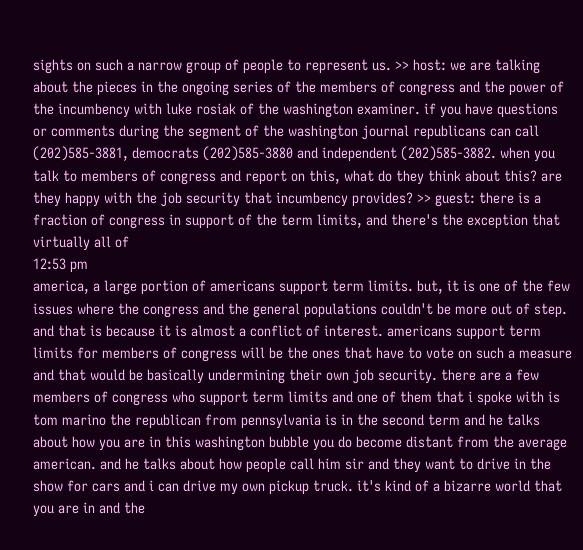sights on such a narrow group of people to represent us. >> host: we are talking about the pieces in the ongoing series of the members of congress and the power of the incumbency with luke rosiak of the washington examiner. if you have questions or comments during the segment of the washington journal republicans can call (202)585-3881, democrats (202)585-3880 and independent (202)585-3882. when you talk to members of congress and report on this, what do they think about this? are they happy with the job security that incumbency provides? >> guest: there is a fraction of congress in support of the term limits, and there's the exception that virtually all of
12:53 pm
america, a large portion of americans support term limits. but, it is one of the few issues where the congress and the general populations couldn't be more out of step. and that is because it is almost a conflict of interest. americans support term limits for members of congress will be the ones that have to vote on such a measure and that would be basically undermining their own job security. there are a few members of congress who support term limits and one of them that i spoke with is tom marino the republican from pennsylvania is in the second term and he talks about how you are in this washington bubble you do become distant from the average american. and he talks about how people call him sir and they want to drive in the show for cars and i can drive my own pickup truck. it's kind of a bizarre world that you are in and the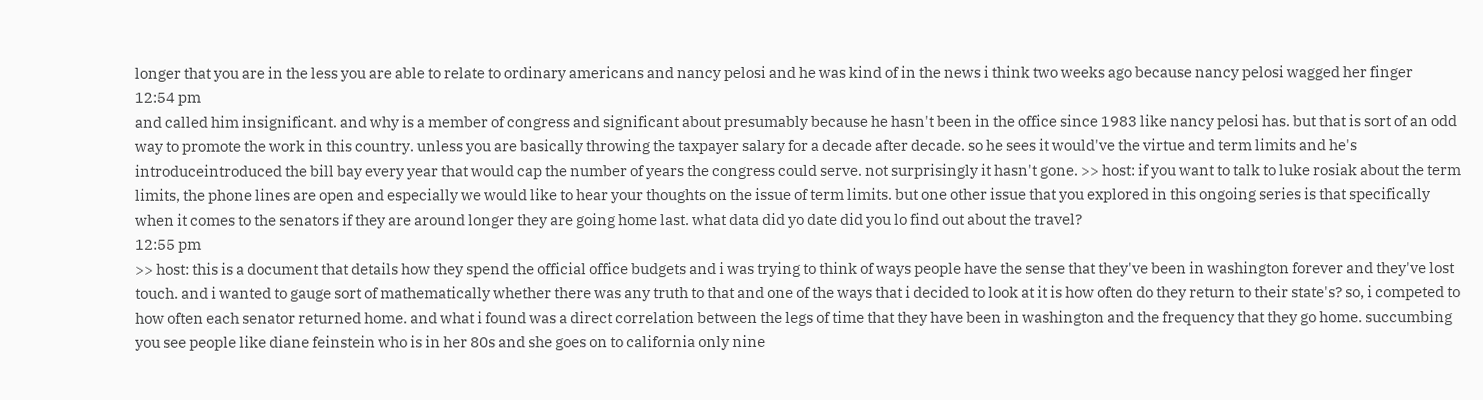longer that you are in the less you are able to relate to ordinary americans and nancy pelosi and he was kind of in the news i think two weeks ago because nancy pelosi wagged her finger
12:54 pm
and called him insignificant. and why is a member of congress and significant about presumably because he hasn't been in the office since 1983 like nancy pelosi has. but that is sort of an odd way to promote the work in this country. unless you are basically throwing the taxpayer salary for a decade after decade. so he sees it would've the virtue and term limits and he's introduceintroduced the bill bay every year that would cap the number of years the congress could serve. not surprisingly it hasn't gone. >> host: if you want to talk to luke rosiak about the term limits, the phone lines are open and especially we would like to hear your thoughts on the issue of term limits. but one other issue that you explored in this ongoing series is that specifically when it comes to the senators if they are around longer they are going home last. what data did yo date did you lo find out about the travel?
12:55 pm
>> host: this is a document that details how they spend the official office budgets and i was trying to think of ways people have the sense that they've been in washington forever and they've lost touch. and i wanted to gauge sort of mathematically whether there was any truth to that and one of the ways that i decided to look at it is how often do they return to their state's? so, i competed to how often each senator returned home. and what i found was a direct correlation between the legs of time that they have been in washington and the frequency that they go home. succumbing you see people like diane feinstein who is in her 80s and she goes on to california only nine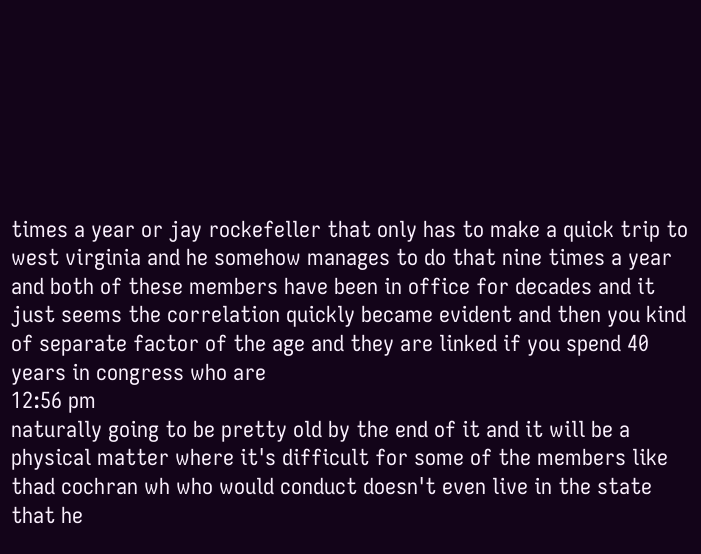times a year or jay rockefeller that only has to make a quick trip to west virginia and he somehow manages to do that nine times a year and both of these members have been in office for decades and it just seems the correlation quickly became evident and then you kind of separate factor of the age and they are linked if you spend 40 years in congress who are
12:56 pm
naturally going to be pretty old by the end of it and it will be a physical matter where it's difficult for some of the members like thad cochran wh who would conduct doesn't even live in the state that he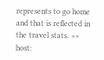represents to go home and that is reflected in the travel stats. >> host: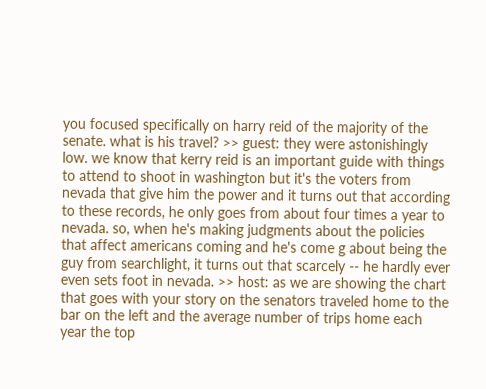you focused specifically on harry reid of the majority of the senate. what is his travel? >> guest: they were astonishingly low. we know that kerry reid is an important guide with things to attend to shoot in washington but it's the voters from nevada that give him the power and it turns out that according to these records, he only goes from about four times a year to nevada. so, when he's making judgments about the policies that affect americans coming and he's come g about being the guy from searchlight, it turns out that scarcely -- he hardly ever even sets foot in nevada. >> host: as we are showing the chart that goes with your story on the senators traveled home to the bar on the left and the average number of trips home each year the top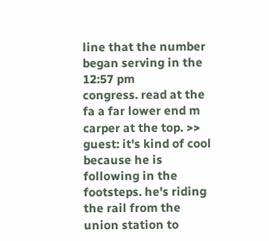line that the number began serving in the
12:57 pm
congress. read at the fa a far lower end m carper at the top. >> guest: it's kind of cool because he is following in the footsteps. he's riding the rail from the union station to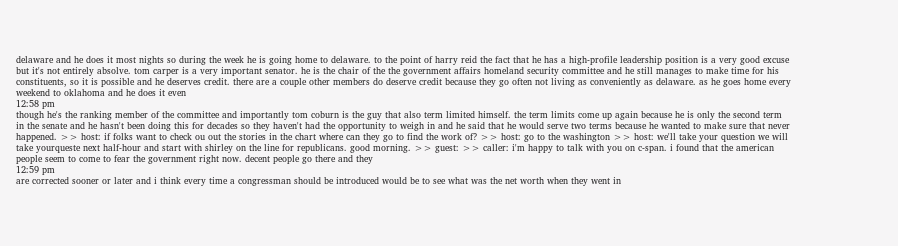delaware and he does it most nights so during the week he is going home to delaware. to the point of harry reid the fact that he has a high-profile leadership position is a very good excuse but it's not entirely absolve. tom carper is a very important senator. he is the chair of the the government affairs homeland security committee and he still manages to make time for his constituents, so it is possible and he deserves credit. there are a couple other members do deserve credit because they go often not living as conveniently as delaware. as he goes home every weekend to oklahoma and he does it even
12:58 pm
though he's the ranking member of the committee and importantly tom coburn is the guy that also term limited himself. the term limits come up again because he is only the second term in the senate and he hasn't been doing this for decades so they haven't had the opportunity to weigh in and he said that he would serve two terms because he wanted to make sure that never happened. >> host: if folks want to check ou out the stories in the chart where can they go to find the work of? >> host: go to the washington >> host: we'll take your question we will take yourqueste next half-hour and start with shirley on the line for republicans. good morning. >> guest: >> caller: i'm happy to talk with you on c-span. i found that the american people seem to come to fear the government right now. decent people go there and they
12:59 pm
are corrected sooner or later and i think every time a congressman should be introduced would be to see what was the net worth when they went in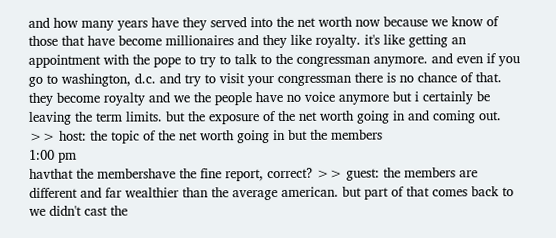and how many years have they served into the net worth now because we know of those that have become millionaires and they like royalty. it's like getting an appointment with the pope to try to talk to the congressman anymore. and even if you go to washington, d.c. and try to visit your congressman there is no chance of that. they become royalty and we the people have no voice anymore but i certainly be leaving the term limits. but the exposure of the net worth going in and coming out. >> host: the topic of the net worth going in but the members
1:00 pm
havthat the membershave the fine report, correct? >> guest: the members are different and far wealthier than the average american. but part of that comes back to we didn't cast the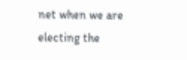net when we are electing the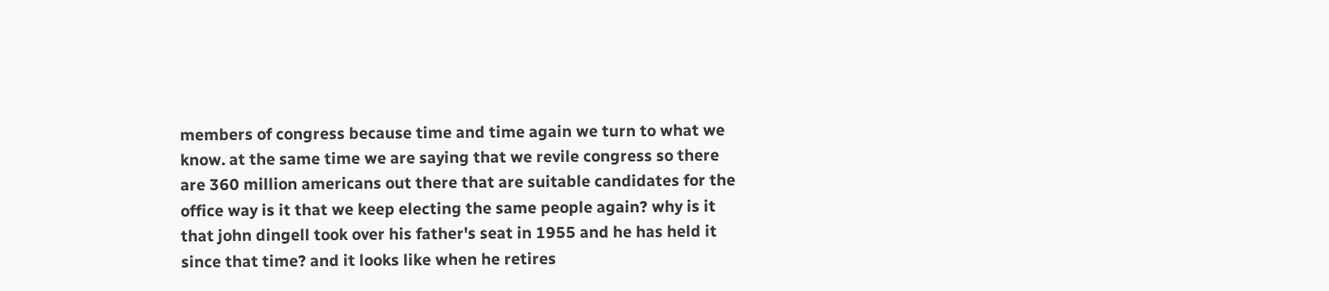members of congress because time and time again we turn to what we know. at the same time we are saying that we revile congress so there are 360 million americans out there that are suitable candidates for the office way is it that we keep electing the same people again? why is it that john dingell took over his father's seat in 1955 and he has held it since that time? and it looks like when he retires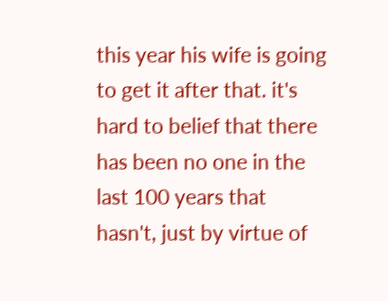this year his wife is going to get it after that. it's hard to belief that there has been no one in the last 100 years that hasn't, just by virtue of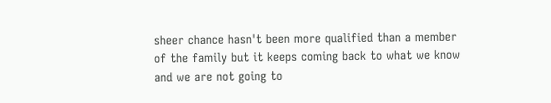sheer chance hasn't been more qualified than a member of the family but it keeps coming back to what we know and we are not going to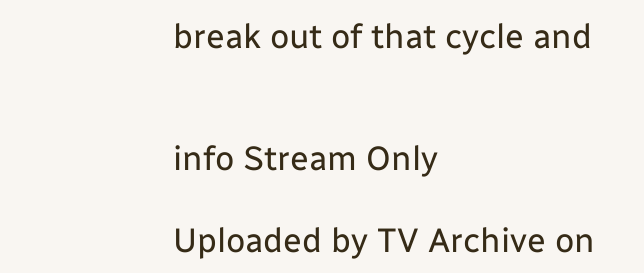break out of that cycle and


info Stream Only

Uploaded by TV Archive on